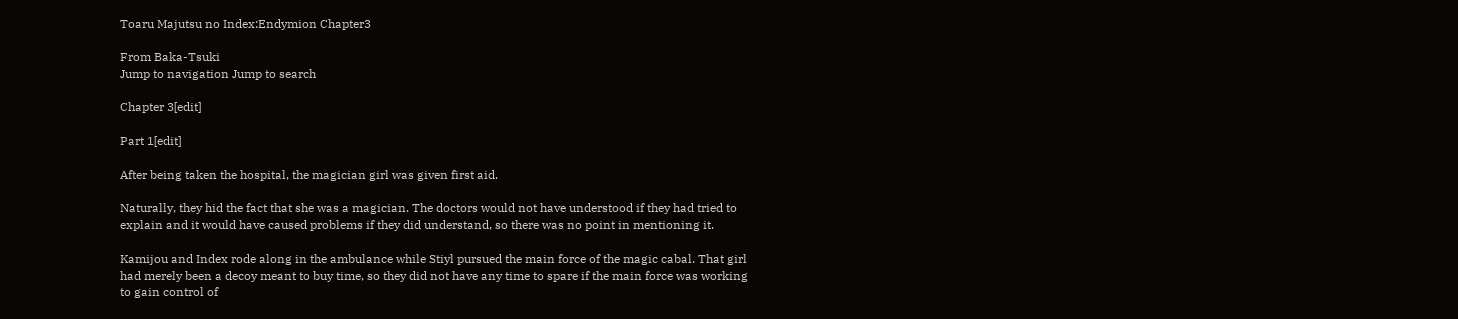Toaru Majutsu no Index:Endymion Chapter3

From Baka-Tsuki
Jump to navigation Jump to search

Chapter 3[edit]

Part 1[edit]

After being taken the hospital, the magician girl was given first aid.

Naturally, they hid the fact that she was a magician. The doctors would not have understood if they had tried to explain and it would have caused problems if they did understand, so there was no point in mentioning it.

Kamijou and Index rode along in the ambulance while Stiyl pursued the main force of the magic cabal. That girl had merely been a decoy meant to buy time, so they did not have any time to spare if the main force was working to gain control of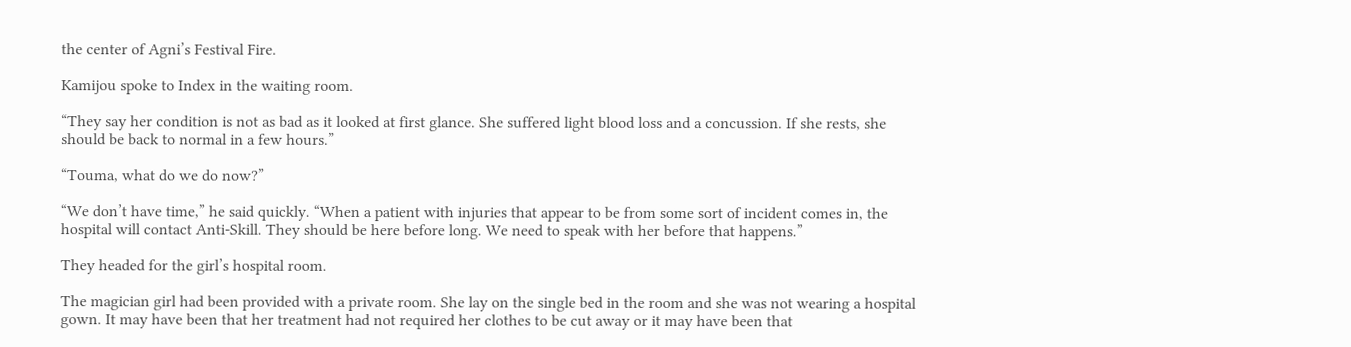the center of Agni’s Festival Fire.

Kamijou spoke to Index in the waiting room.

“They say her condition is not as bad as it looked at first glance. She suffered light blood loss and a concussion. If she rests, she should be back to normal in a few hours.”

“Touma, what do we do now?”

“We don’t have time,” he said quickly. “When a patient with injuries that appear to be from some sort of incident comes in, the hospital will contact Anti-Skill. They should be here before long. We need to speak with her before that happens.”

They headed for the girl’s hospital room.

The magician girl had been provided with a private room. She lay on the single bed in the room and she was not wearing a hospital gown. It may have been that her treatment had not required her clothes to be cut away or it may have been that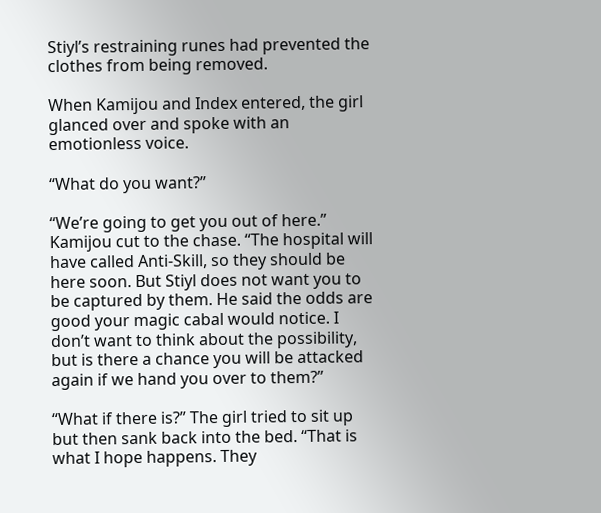Stiyl’s restraining runes had prevented the clothes from being removed.

When Kamijou and Index entered, the girl glanced over and spoke with an emotionless voice.

“What do you want?”

“We’re going to get you out of here.” Kamijou cut to the chase. “The hospital will have called Anti-Skill, so they should be here soon. But Stiyl does not want you to be captured by them. He said the odds are good your magic cabal would notice. I don’t want to think about the possibility, but is there a chance you will be attacked again if we hand you over to them?”

“What if there is?” The girl tried to sit up but then sank back into the bed. “That is what I hope happens. They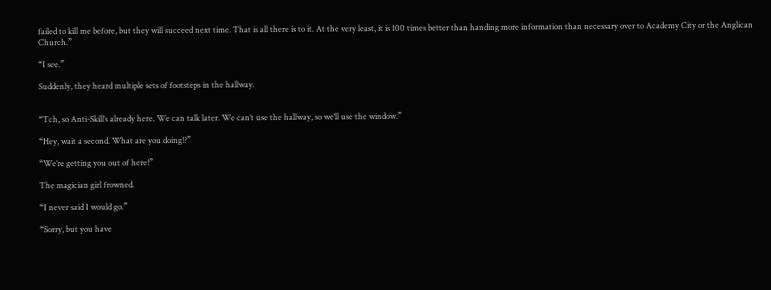failed to kill me before, but they will succeed next time. That is all there is to it. At the very least, it is 100 times better than handing more information than necessary over to Academy City or the Anglican Church.”

“I see.”

Suddenly, they heard multiple sets of footsteps in the hallway.


“Tch, so Anti-Skill’s already here. We can talk later. We can’t use the hallway, so we’ll use the window.”

“Hey, wait a second. What are you doing!?”

“We’re getting you out of here!”

The magician girl frowned.

“I never said I would go.”

“Sorry, but you have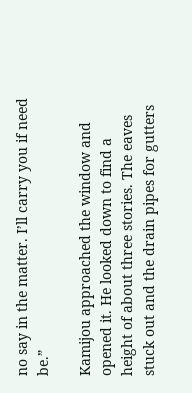no say in the matter. I’ll carry you if need be.”

Kamijou approached the window and opened it. He looked down to find a height of about three stories. The eaves stuck out and the drain pipes for gutters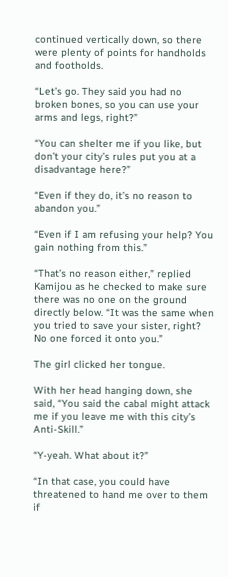continued vertically down, so there were plenty of points for handholds and footholds.

“Let’s go. They said you had no broken bones, so you can use your arms and legs, right?”

“You can shelter me if you like, but don’t your city’s rules put you at a disadvantage here?”

“Even if they do, it’s no reason to abandon you.”

“Even if I am refusing your help? You gain nothing from this.”

“That’s no reason either,” replied Kamijou as he checked to make sure there was no one on the ground directly below. “It was the same when you tried to save your sister, right? No one forced it onto you.”

The girl clicked her tongue.

With her head hanging down, she said, “You said the cabal might attack me if you leave me with this city’s Anti-Skill.”

“Y-yeah. What about it?”

“In that case, you could have threatened to hand me over to them if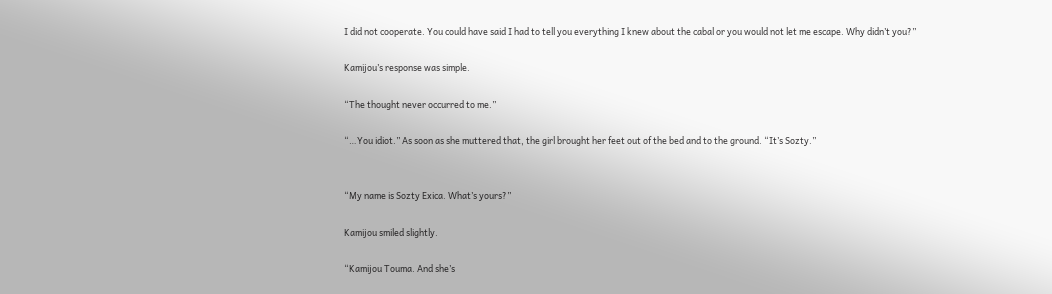I did not cooperate. You could have said I had to tell you everything I knew about the cabal or you would not let me escape. Why didn’t you?”

Kamijou’s response was simple.

“The thought never occurred to me.”

“…You idiot.” As soon as she muttered that, the girl brought her feet out of the bed and to the ground. “It’s Sozty.”


“My name is Sozty Exica. What’s yours?”

Kamijou smiled slightly.

“Kamijou Touma. And she’s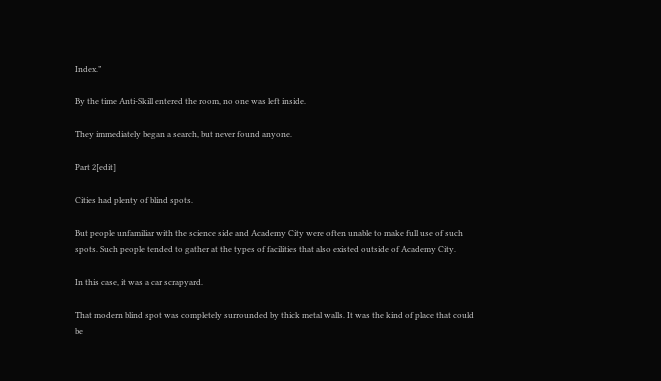Index.”

By the time Anti-Skill entered the room, no one was left inside.

They immediately began a search, but never found anyone.

Part 2[edit]

Cities had plenty of blind spots.

But people unfamiliar with the science side and Academy City were often unable to make full use of such spots. Such people tended to gather at the types of facilities that also existed outside of Academy City.

In this case, it was a car scrapyard.

That modern blind spot was completely surrounded by thick metal walls. It was the kind of place that could be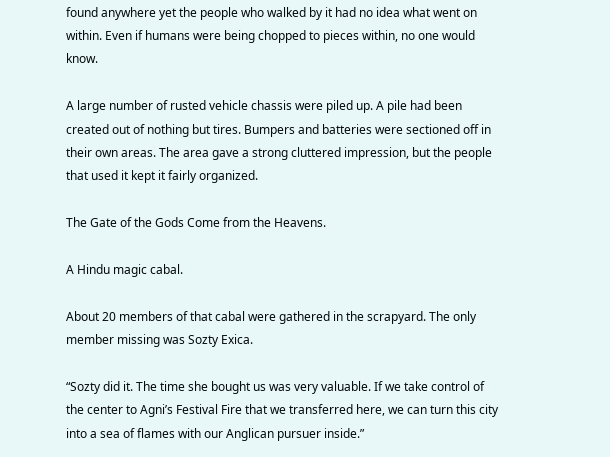found anywhere yet the people who walked by it had no idea what went on within. Even if humans were being chopped to pieces within, no one would know.

A large number of rusted vehicle chassis were piled up. A pile had been created out of nothing but tires. Bumpers and batteries were sectioned off in their own areas. The area gave a strong cluttered impression, but the people that used it kept it fairly organized.

The Gate of the Gods Come from the Heavens.

A Hindu magic cabal.

About 20 members of that cabal were gathered in the scrapyard. The only member missing was Sozty Exica.

“Sozty did it. The time she bought us was very valuable. If we take control of the center to Agni’s Festival Fire that we transferred here, we can turn this city into a sea of flames with our Anglican pursuer inside.”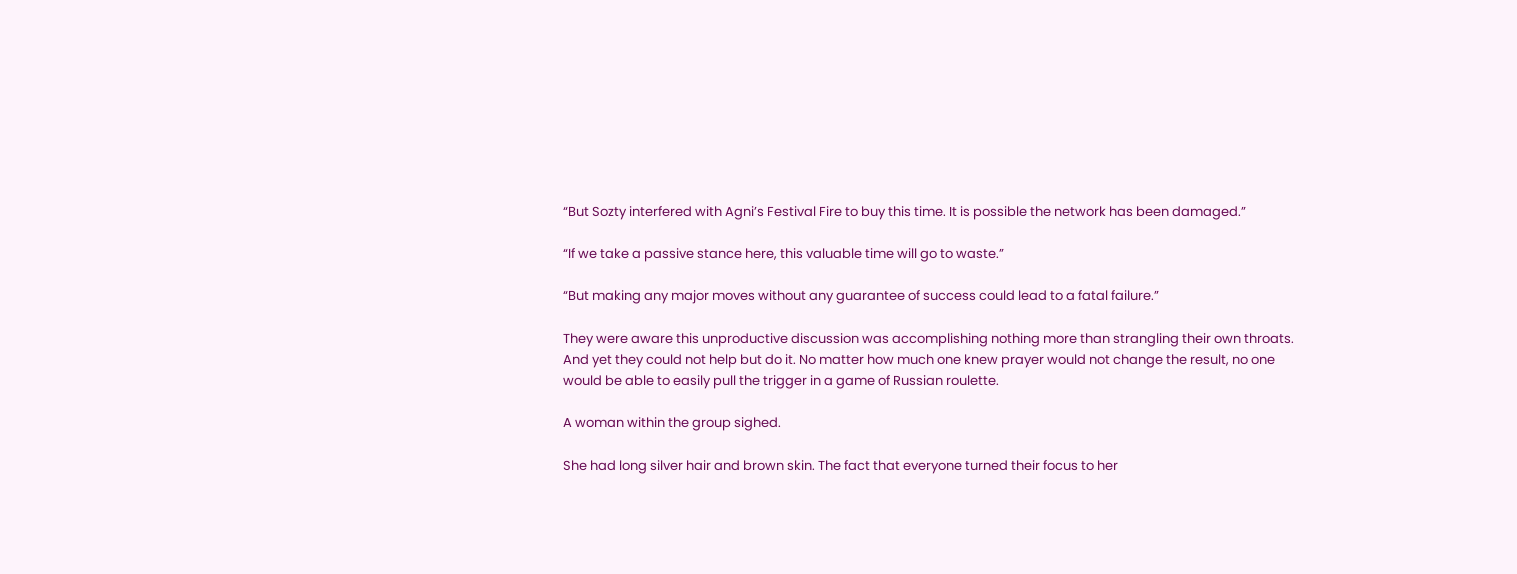“But Sozty interfered with Agni’s Festival Fire to buy this time. It is possible the network has been damaged.”

“If we take a passive stance here, this valuable time will go to waste.”

“But making any major moves without any guarantee of success could lead to a fatal failure.”

They were aware this unproductive discussion was accomplishing nothing more than strangling their own throats. And yet they could not help but do it. No matter how much one knew prayer would not change the result, no one would be able to easily pull the trigger in a game of Russian roulette.

A woman within the group sighed.

She had long silver hair and brown skin. The fact that everyone turned their focus to her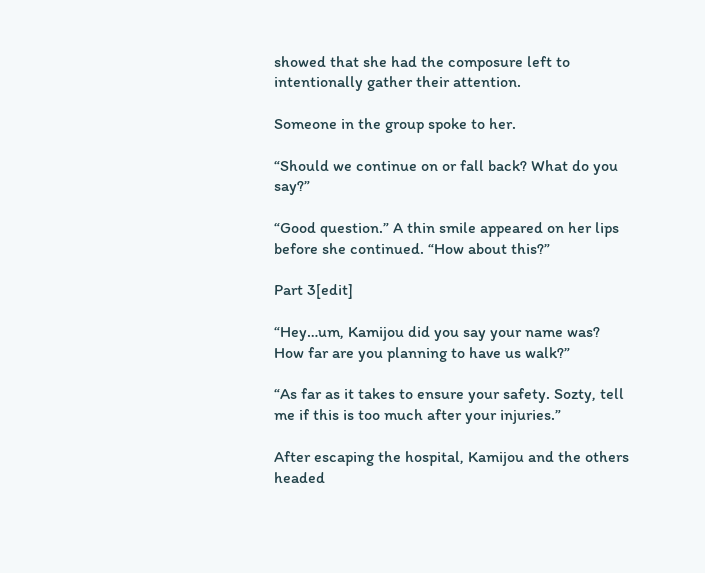showed that she had the composure left to intentionally gather their attention.

Someone in the group spoke to her.

“Should we continue on or fall back? What do you say?”

“Good question.” A thin smile appeared on her lips before she continued. “How about this?”

Part 3[edit]

“Hey…um, Kamijou did you say your name was? How far are you planning to have us walk?”

“As far as it takes to ensure your safety. Sozty, tell me if this is too much after your injuries.”

After escaping the hospital, Kamijou and the others headed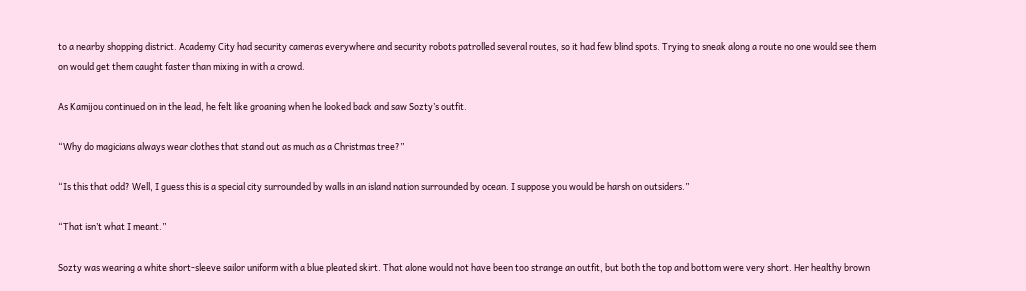to a nearby shopping district. Academy City had security cameras everywhere and security robots patrolled several routes, so it had few blind spots. Trying to sneak along a route no one would see them on would get them caught faster than mixing in with a crowd.

As Kamijou continued on in the lead, he felt like groaning when he looked back and saw Sozty’s outfit.

“Why do magicians always wear clothes that stand out as much as a Christmas tree?”

“Is this that odd? Well, I guess this is a special city surrounded by walls in an island nation surrounded by ocean. I suppose you would be harsh on outsiders.”

“That isn’t what I meant.”

Sozty was wearing a white short-sleeve sailor uniform with a blue pleated skirt. That alone would not have been too strange an outfit, but both the top and bottom were very short. Her healthy brown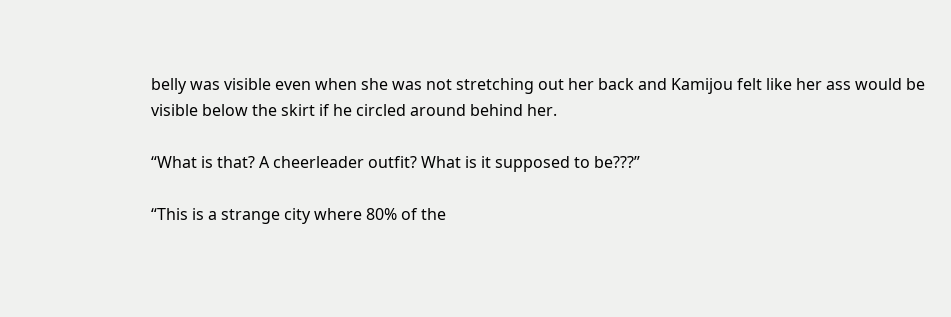belly was visible even when she was not stretching out her back and Kamijou felt like her ass would be visible below the skirt if he circled around behind her.

“What is that? A cheerleader outfit? What is it supposed to be???”

“This is a strange city where 80% of the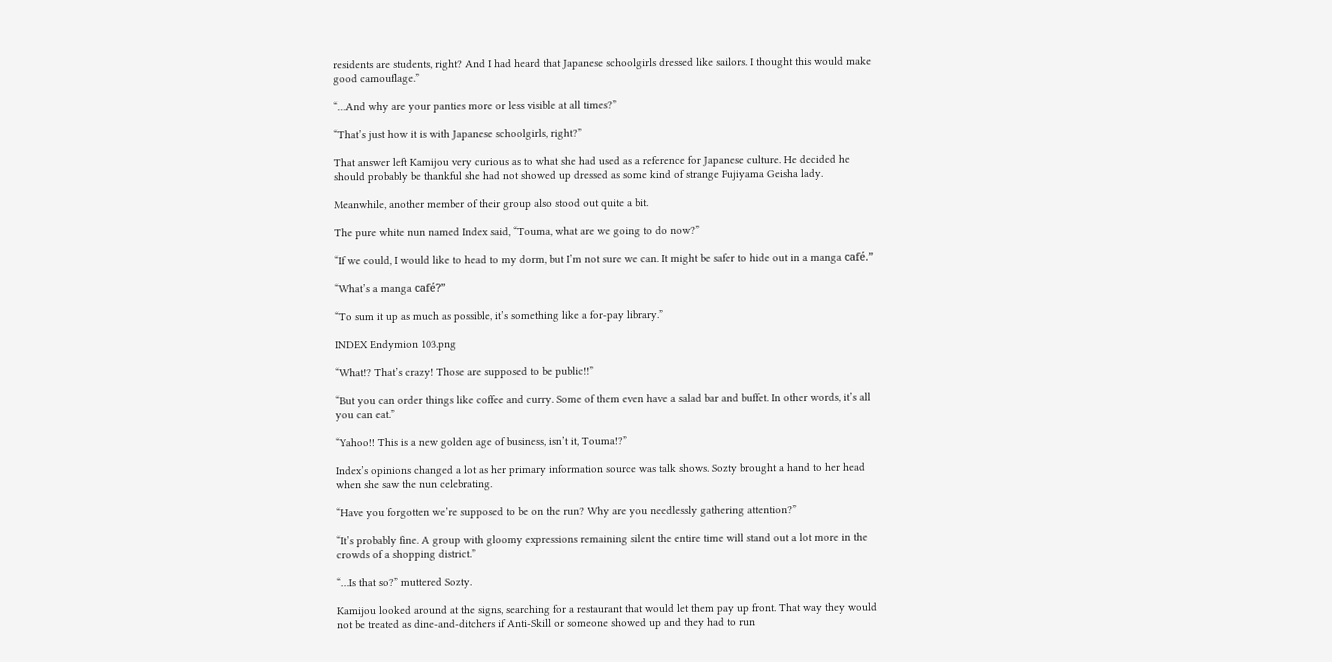residents are students, right? And I had heard that Japanese schoolgirls dressed like sailors. I thought this would make good camouflage.”

“…And why are your panties more or less visible at all times?”

“That’s just how it is with Japanese schoolgirls, right?”

That answer left Kamijou very curious as to what she had used as a reference for Japanese culture. He decided he should probably be thankful she had not showed up dressed as some kind of strange Fujiyama Geisha lady.

Meanwhile, another member of their group also stood out quite a bit.

The pure white nun named Index said, “Touma, what are we going to do now?”

“If we could, I would like to head to my dorm, but I’m not sure we can. It might be safer to hide out in a manga café.”

“What’s a manga café?”

“To sum it up as much as possible, it’s something like a for-pay library.”

INDEX Endymion 103.png

“What!? That’s crazy! Those are supposed to be public!!”

“But you can order things like coffee and curry. Some of them even have a salad bar and buffet. In other words, it’s all you can eat.”

“Yahoo!! This is a new golden age of business, isn’t it, Touma!?”

Index’s opinions changed a lot as her primary information source was talk shows. Sozty brought a hand to her head when she saw the nun celebrating.

“Have you forgotten we’re supposed to be on the run? Why are you needlessly gathering attention?”

“It’s probably fine. A group with gloomy expressions remaining silent the entire time will stand out a lot more in the crowds of a shopping district.”

“…Is that so?” muttered Sozty.

Kamijou looked around at the signs, searching for a restaurant that would let them pay up front. That way they would not be treated as dine-and-ditchers if Anti-Skill or someone showed up and they had to run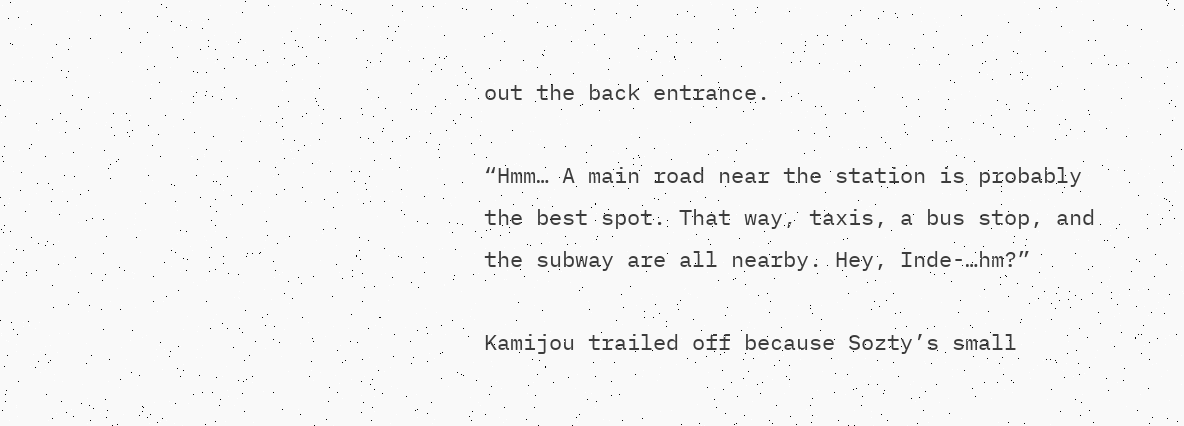out the back entrance.

“Hmm… A main road near the station is probably the best spot. That way, taxis, a bus stop, and the subway are all nearby. Hey, Inde-…hm?”

Kamijou trailed off because Sozty’s small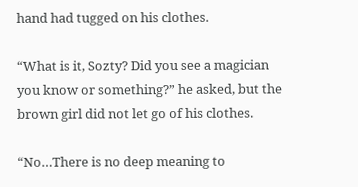hand had tugged on his clothes.

“What is it, Sozty? Did you see a magician you know or something?” he asked, but the brown girl did not let go of his clothes.

“No…There is no deep meaning to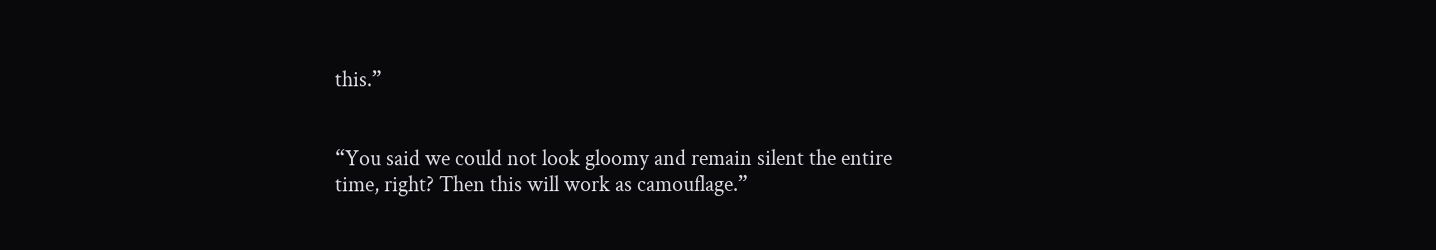this.”


“You said we could not look gloomy and remain silent the entire time, right? Then this will work as camouflage.”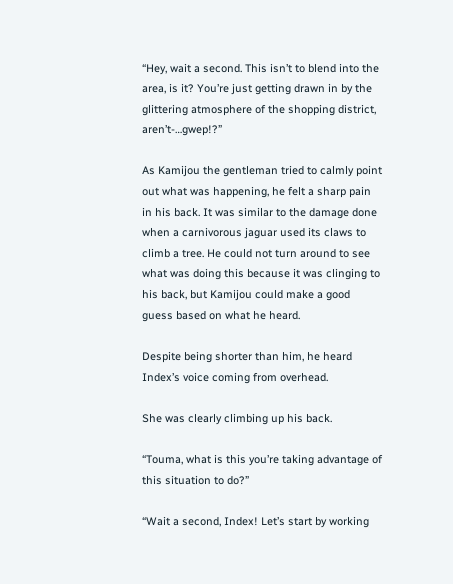“Hey, wait a second. This isn’t to blend into the area, is it? You’re just getting drawn in by the glittering atmosphere of the shopping district, aren’t-…gwep!?”

As Kamijou the gentleman tried to calmly point out what was happening, he felt a sharp pain in his back. It was similar to the damage done when a carnivorous jaguar used its claws to climb a tree. He could not turn around to see what was doing this because it was clinging to his back, but Kamijou could make a good guess based on what he heard.

Despite being shorter than him, he heard Index’s voice coming from overhead.

She was clearly climbing up his back.

“Touma, what is this you’re taking advantage of this situation to do?”

“Wait a second, Index! Let’s start by working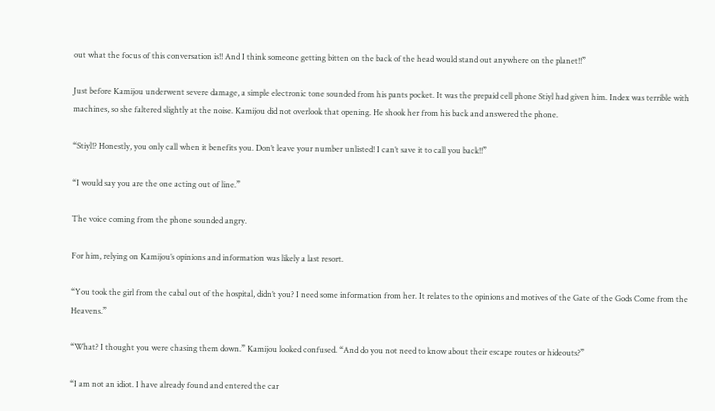out what the focus of this conversation is!! And I think someone getting bitten on the back of the head would stand out anywhere on the planet!!”

Just before Kamijou underwent severe damage, a simple electronic tone sounded from his pants pocket. It was the prepaid cell phone Stiyl had given him. Index was terrible with machines, so she faltered slightly at the noise. Kamijou did not overlook that opening. He shook her from his back and answered the phone.

“Stiyl!? Honestly, you only call when it benefits you. Don’t leave your number unlisted! I can’t save it to call you back!!”

“I would say you are the one acting out of line.”

The voice coming from the phone sounded angry.

For him, relying on Kamijou’s opinions and information was likely a last resort.

“You took the girl from the cabal out of the hospital, didn’t you? I need some information from her. It relates to the opinions and motives of the Gate of the Gods Come from the Heavens.”

“What? I thought you were chasing them down.” Kamijou looked confused. “And do you not need to know about their escape routes or hideouts?”

“I am not an idiot. I have already found and entered the car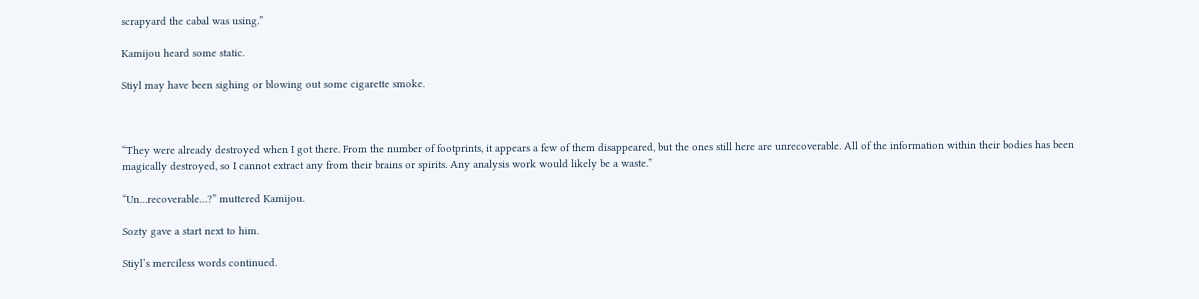scrapyard the cabal was using.”

Kamijou heard some static.

Stiyl may have been sighing or blowing out some cigarette smoke.



“They were already destroyed when I got there. From the number of footprints, it appears a few of them disappeared, but the ones still here are unrecoverable. All of the information within their bodies has been magically destroyed, so I cannot extract any from their brains or spirits. Any analysis work would likely be a waste.”

“Un…recoverable…?” muttered Kamijou.

Sozty gave a start next to him.

Stiyl’s merciless words continued.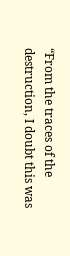“From the traces of the destruction, I doubt this was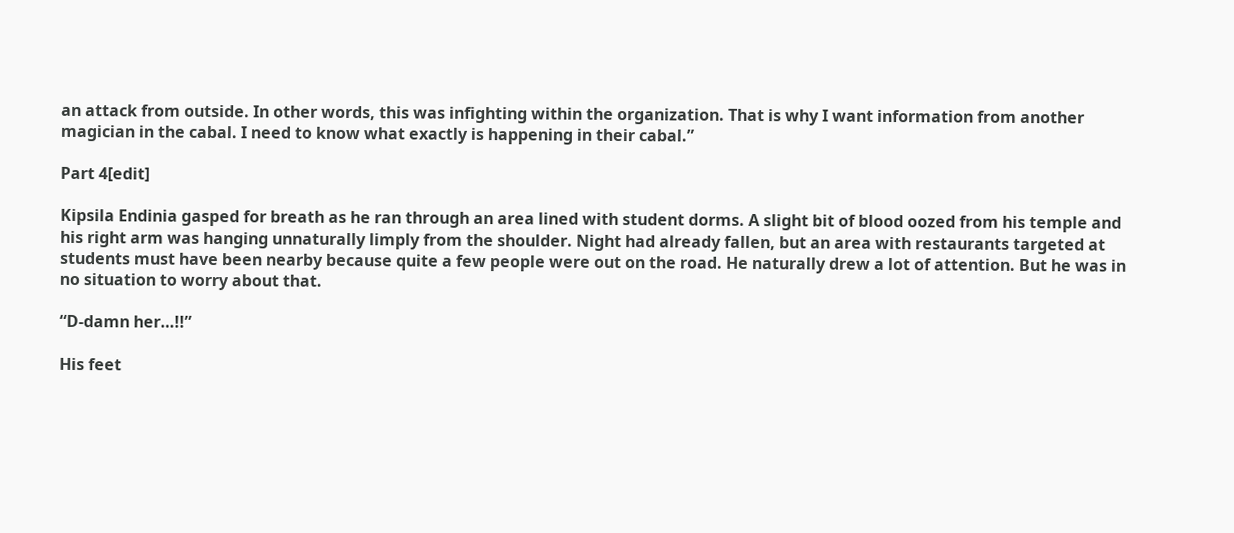an attack from outside. In other words, this was infighting within the organization. That is why I want information from another magician in the cabal. I need to know what exactly is happening in their cabal.”

Part 4[edit]

Kipsila Endinia gasped for breath as he ran through an area lined with student dorms. A slight bit of blood oozed from his temple and his right arm was hanging unnaturally limply from the shoulder. Night had already fallen, but an area with restaurants targeted at students must have been nearby because quite a few people were out on the road. He naturally drew a lot of attention. But he was in no situation to worry about that.

“D-damn her…!!”

His feet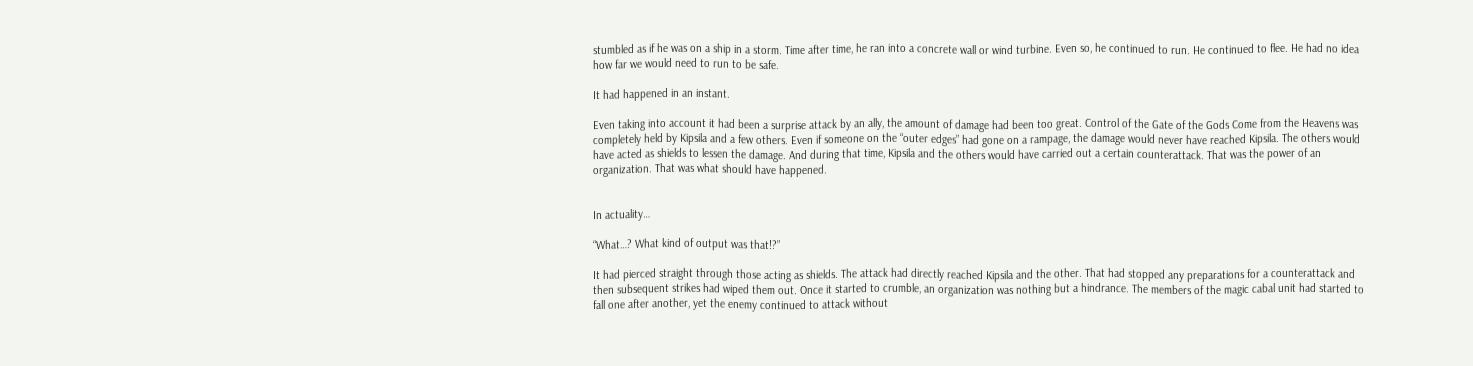stumbled as if he was on a ship in a storm. Time after time, he ran into a concrete wall or wind turbine. Even so, he continued to run. He continued to flee. He had no idea how far we would need to run to be safe.

It had happened in an instant.

Even taking into account it had been a surprise attack by an ally, the amount of damage had been too great. Control of the Gate of the Gods Come from the Heavens was completely held by Kipsila and a few others. Even if someone on the “outer edges” had gone on a rampage, the damage would never have reached Kipsila. The others would have acted as shields to lessen the damage. And during that time, Kipsila and the others would have carried out a certain counterattack. That was the power of an organization. That was what should have happened.


In actuality…

“What…? What kind of output was that!?”

It had pierced straight through those acting as shields. The attack had directly reached Kipsila and the other. That had stopped any preparations for a counterattack and then subsequent strikes had wiped them out. Once it started to crumble, an organization was nothing but a hindrance. The members of the magic cabal unit had started to fall one after another, yet the enemy continued to attack without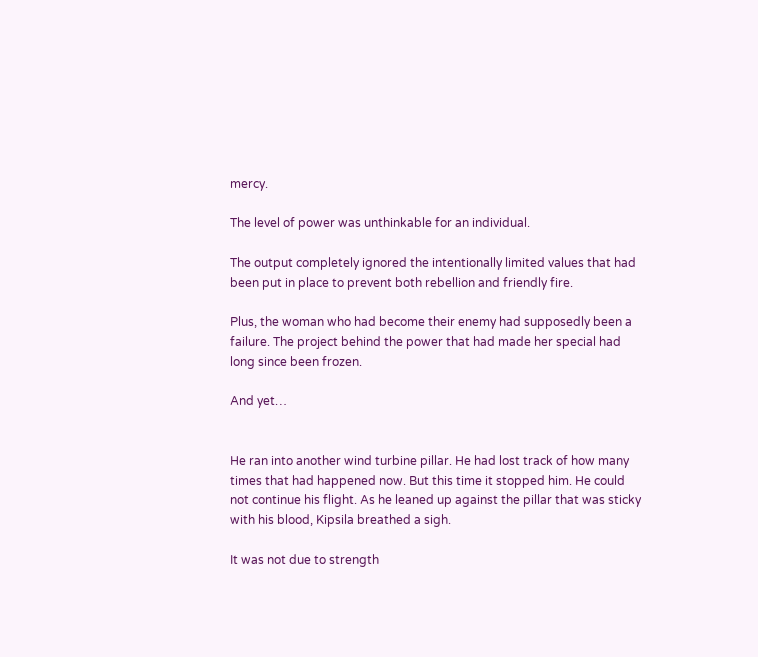mercy.

The level of power was unthinkable for an individual.

The output completely ignored the intentionally limited values that had been put in place to prevent both rebellion and friendly fire.

Plus, the woman who had become their enemy had supposedly been a failure. The project behind the power that had made her special had long since been frozen.

And yet…


He ran into another wind turbine pillar. He had lost track of how many times that had happened now. But this time it stopped him. He could not continue his flight. As he leaned up against the pillar that was sticky with his blood, Kipsila breathed a sigh.

It was not due to strength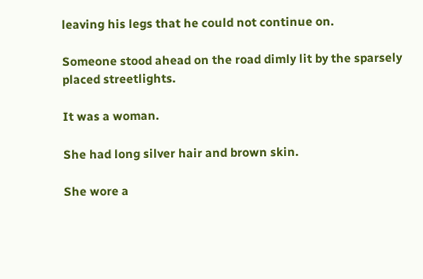leaving his legs that he could not continue on.

Someone stood ahead on the road dimly lit by the sparsely placed streetlights.

It was a woman.

She had long silver hair and brown skin.

She wore a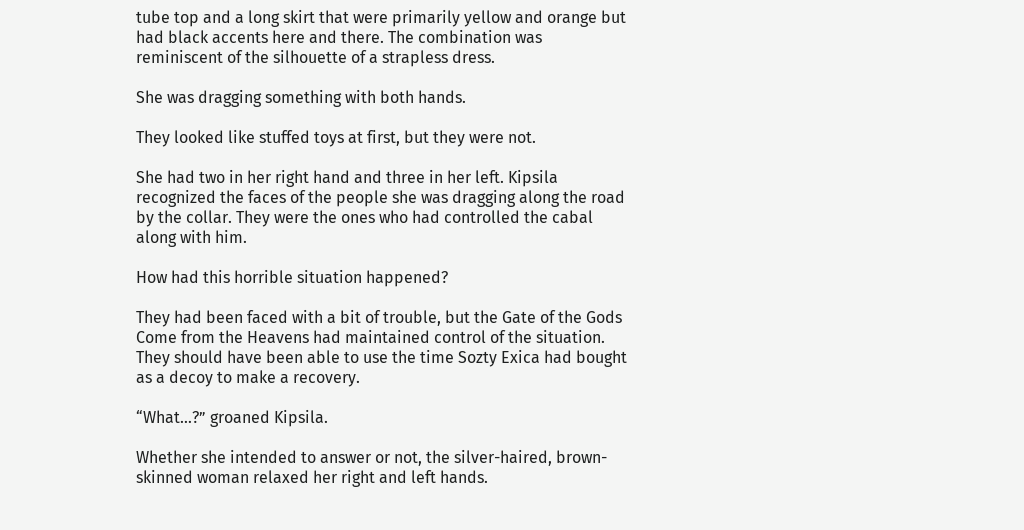tube top and a long skirt that were primarily yellow and orange but had black accents here and there. The combination was reminiscent of the silhouette of a strapless dress.

She was dragging something with both hands.

They looked like stuffed toys at first, but they were not.

She had two in her right hand and three in her left. Kipsila recognized the faces of the people she was dragging along the road by the collar. They were the ones who had controlled the cabal along with him.

How had this horrible situation happened?

They had been faced with a bit of trouble, but the Gate of the Gods Come from the Heavens had maintained control of the situation. They should have been able to use the time Sozty Exica had bought as a decoy to make a recovery.

“What…?” groaned Kipsila.

Whether she intended to answer or not, the silver-haired, brown-skinned woman relaxed her right and left hands.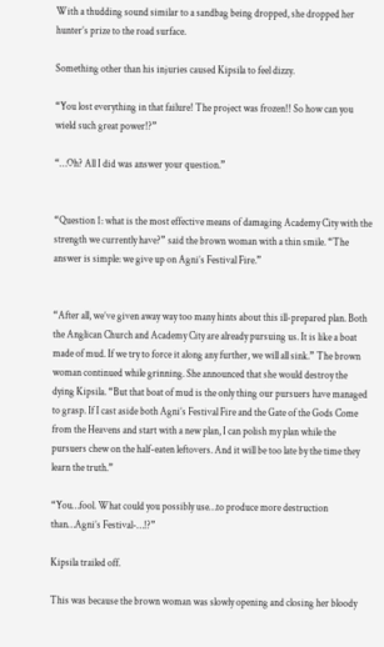With a thudding sound similar to a sandbag being dropped, she dropped her hunter’s prize to the road surface.

Something other than his injuries caused Kipsila to feel dizzy.

“You lost everything in that failure! The project was frozen!! So how can you wield such great power!?”

“…Oh? All I did was answer your question.”


“Question 1: what is the most effective means of damaging Academy City with the strength we currently have?” said the brown woman with a thin smile. “The answer is simple: we give up on Agni’s Festival Fire.”


“After all, we’ve given away way too many hints about this ill-prepared plan. Both the Anglican Church and Academy City are already pursuing us. It is like a boat made of mud. If we try to force it along any further, we will all sink.” The brown woman continued while grinning. She announced that she would destroy the dying Kipsila. “But that boat of mud is the only thing our pursuers have managed to grasp. If I cast aside both Agni’s Festival Fire and the Gate of the Gods Come from the Heavens and start with a new plan, I can polish my plan while the pursuers chew on the half-eaten leftovers. And it will be too late by the time they learn the truth.”

“You…fool. What could you possibly use…to produce more destruction than…Agni’s Festival-…!?”

Kipsila trailed off.

This was because the brown woman was slowly opening and closing her bloody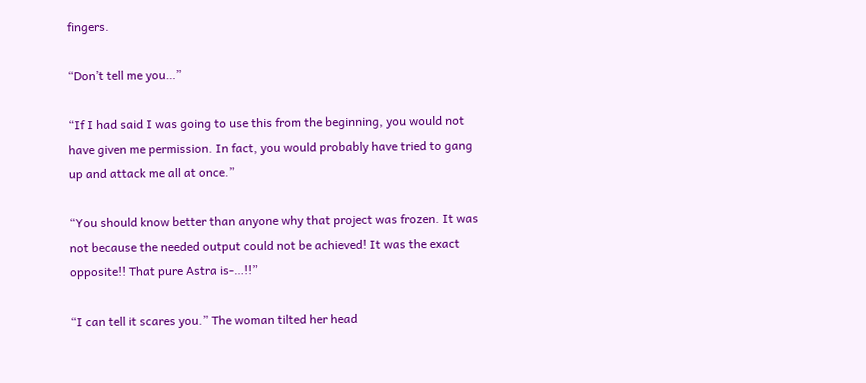fingers.

“Don’t tell me you…”

“If I had said I was going to use this from the beginning, you would not have given me permission. In fact, you would probably have tried to gang up and attack me all at once.”

“You should know better than anyone why that project was frozen. It was not because the needed output could not be achieved! It was the exact opposite!! That pure Astra is-…!!”

“I can tell it scares you.” The woman tilted her head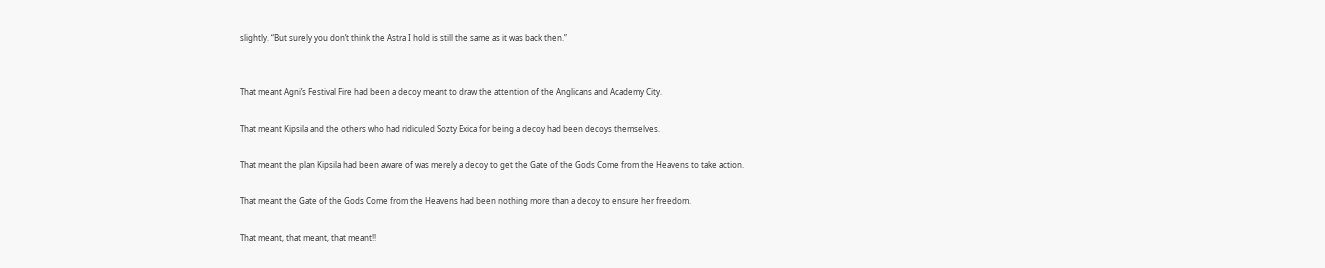slightly. “But surely you don’t think the Astra I hold is still the same as it was back then.”


That meant Agni’s Festival Fire had been a decoy meant to draw the attention of the Anglicans and Academy City.

That meant Kipsila and the others who had ridiculed Sozty Exica for being a decoy had been decoys themselves.

That meant the plan Kipsila had been aware of was merely a decoy to get the Gate of the Gods Come from the Heavens to take action.

That meant the Gate of the Gods Come from the Heavens had been nothing more than a decoy to ensure her freedom.

That meant, that meant, that meant!!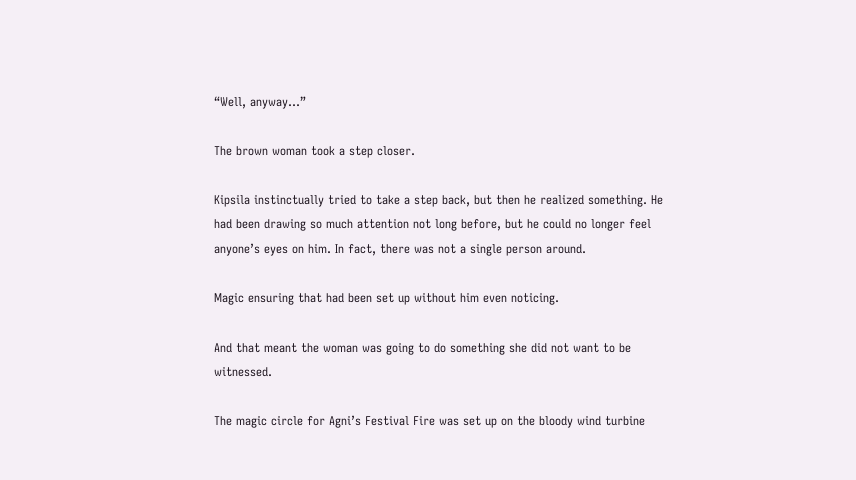“Well, anyway…”

The brown woman took a step closer.

Kipsila instinctually tried to take a step back, but then he realized something. He had been drawing so much attention not long before, but he could no longer feel anyone’s eyes on him. In fact, there was not a single person around.

Magic ensuring that had been set up without him even noticing.

And that meant the woman was going to do something she did not want to be witnessed.

The magic circle for Agni’s Festival Fire was set up on the bloody wind turbine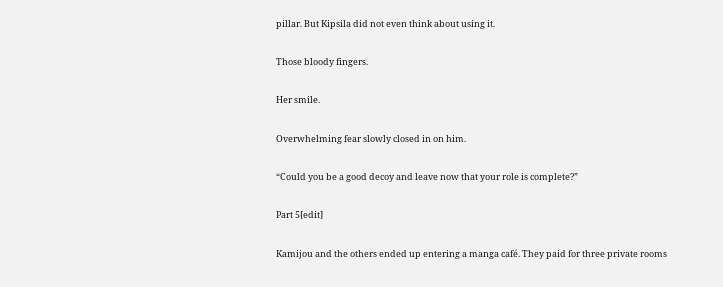pillar. But Kipsila did not even think about using it.

Those bloody fingers.

Her smile.

Overwhelming fear slowly closed in on him.

“Could you be a good decoy and leave now that your role is complete?”

Part 5[edit]

Kamijou and the others ended up entering a manga café. They paid for three private rooms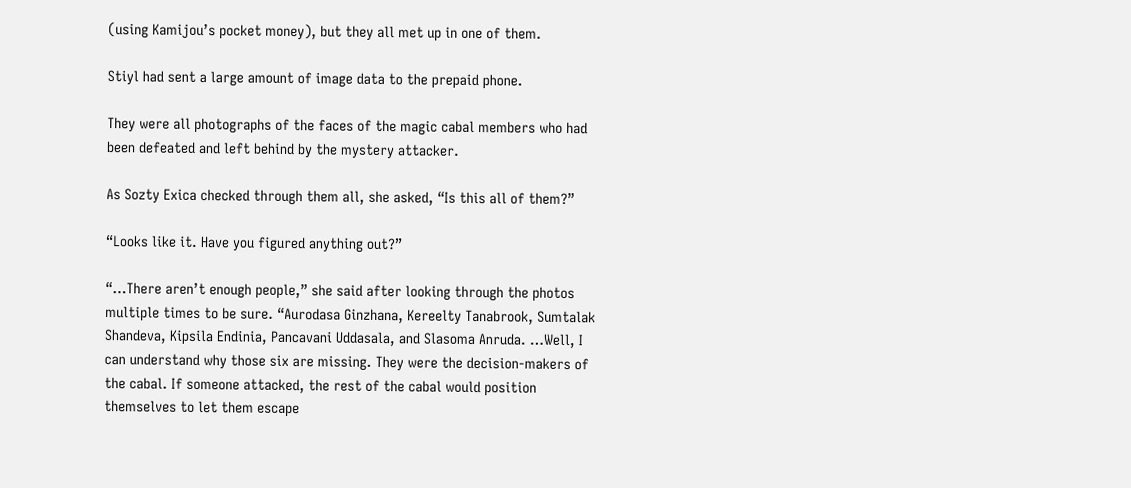(using Kamijou’s pocket money), but they all met up in one of them.

Stiyl had sent a large amount of image data to the prepaid phone.

They were all photographs of the faces of the magic cabal members who had been defeated and left behind by the mystery attacker.

As Sozty Exica checked through them all, she asked, “Is this all of them?”

“Looks like it. Have you figured anything out?”

“…There aren’t enough people,” she said after looking through the photos multiple times to be sure. “Aurodasa Ginzhana, Kereelty Tanabrook, Sumtalak Shandeva, Kipsila Endinia, Pancavani Uddasala, and Slasoma Anruda. …Well, I can understand why those six are missing. They were the decision-makers of the cabal. If someone attacked, the rest of the cabal would position themselves to let them escape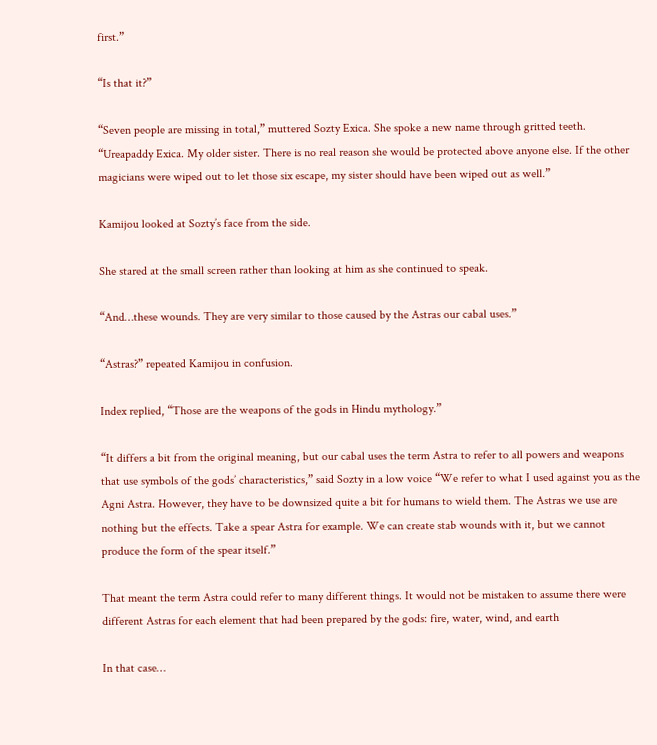first.”

“Is that it?”

“Seven people are missing in total,” muttered Sozty Exica. She spoke a new name through gritted teeth. “Ureapaddy Exica. My older sister. There is no real reason she would be protected above anyone else. If the other magicians were wiped out to let those six escape, my sister should have been wiped out as well.”

Kamijou looked at Sozty’s face from the side.

She stared at the small screen rather than looking at him as she continued to speak.

“And…these wounds. They are very similar to those caused by the Astras our cabal uses.”

“Astras?” repeated Kamijou in confusion.

Index replied, “Those are the weapons of the gods in Hindu mythology.”

“It differs a bit from the original meaning, but our cabal uses the term Astra to refer to all powers and weapons that use symbols of the gods’ characteristics,” said Sozty in a low voice “We refer to what I used against you as the Agni Astra. However, they have to be downsized quite a bit for humans to wield them. The Astras we use are nothing but the effects. Take a spear Astra for example. We can create stab wounds with it, but we cannot produce the form of the spear itself.”

That meant the term Astra could refer to many different things. It would not be mistaken to assume there were different Astras for each element that had been prepared by the gods: fire, water, wind, and earth

In that case…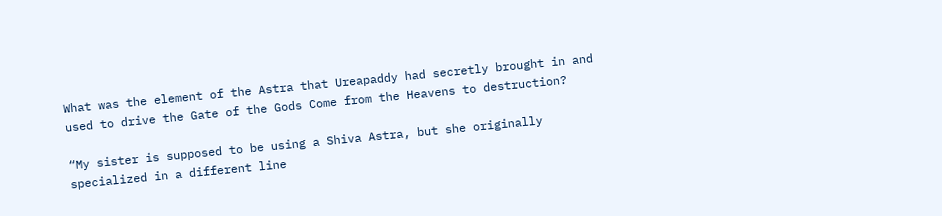What was the element of the Astra that Ureapaddy had secretly brought in and used to drive the Gate of the Gods Come from the Heavens to destruction?

“My sister is supposed to be using a Shiva Astra, but she originally specialized in a different line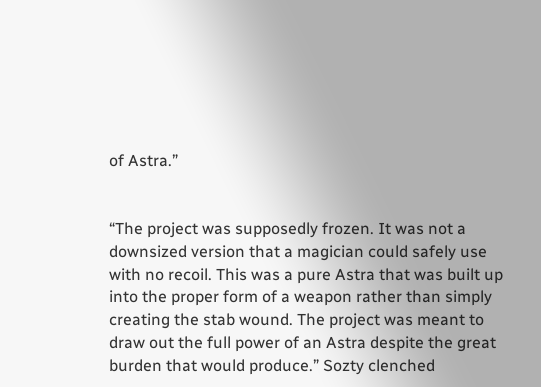of Astra.”


“The project was supposedly frozen. It was not a downsized version that a magician could safely use with no recoil. This was a pure Astra that was built up into the proper form of a weapon rather than simply creating the stab wound. The project was meant to draw out the full power of an Astra despite the great burden that would produce.” Sozty clenched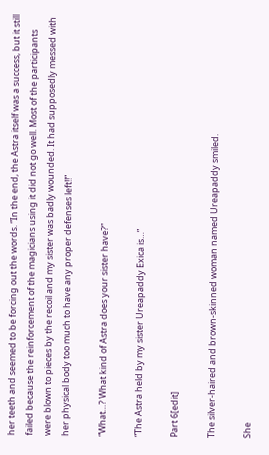her teeth and seemed to be forcing out the words. “In the end, the Astra itself was a success, but it still failed because the reinforcement of the magicians using it did not go well. Most of the participants were blown to pieces by the recoil and my sister was badly wounded. It had supposedly messed with her physical body too much to have any proper defenses left!!”

“What…? What kind of Astra does your sister have?”

“The Astra held by my sister Ureapaddy Exica is…”

Part 6[edit]

The silver-haired and brown-skinned woman named Ureapaddy smiled.

She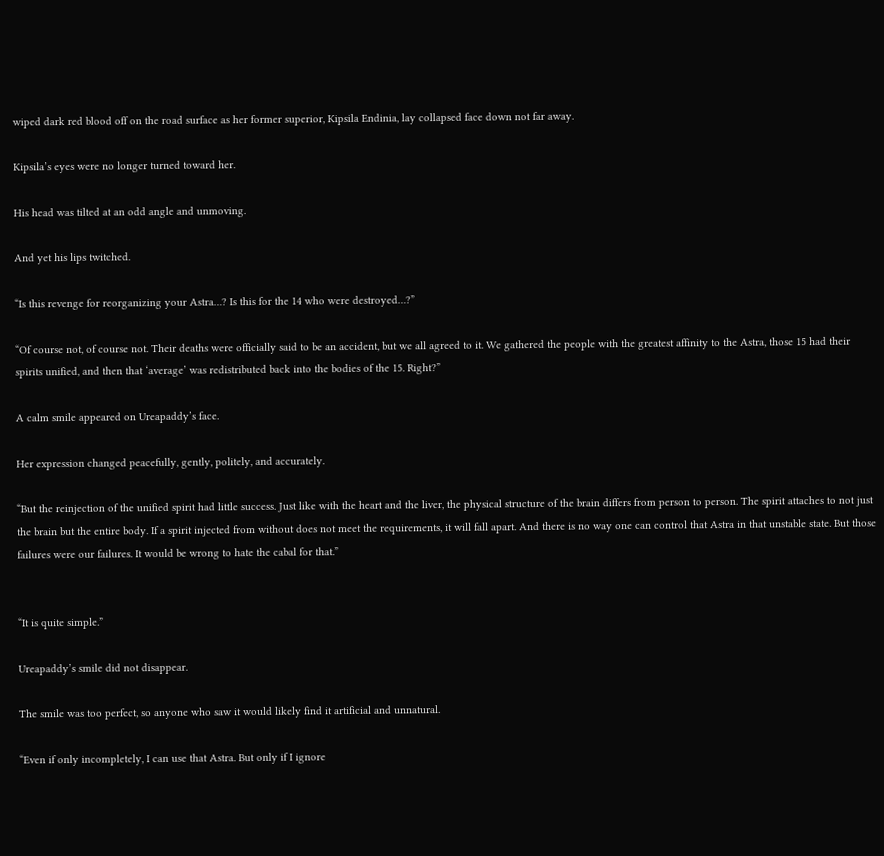wiped dark red blood off on the road surface as her former superior, Kipsila Endinia, lay collapsed face down not far away.

Kipsila’s eyes were no longer turned toward her.

His head was tilted at an odd angle and unmoving.

And yet his lips twitched.

“Is this revenge for reorganizing your Astra…? Is this for the 14 who were destroyed…?”

“Of course not, of course not. Their deaths were officially said to be an accident, but we all agreed to it. We gathered the people with the greatest affinity to the Astra, those 15 had their spirits unified, and then that ‘average’ was redistributed back into the bodies of the 15. Right?”

A calm smile appeared on Ureapaddy’s face.

Her expression changed peacefully, gently, politely, and accurately.

“But the reinjection of the unified spirit had little success. Just like with the heart and the liver, the physical structure of the brain differs from person to person. The spirit attaches to not just the brain but the entire body. If a spirit injected from without does not meet the requirements, it will fall apart. And there is no way one can control that Astra in that unstable state. But those failures were our failures. It would be wrong to hate the cabal for that.”


“It is quite simple.”

Ureapaddy’s smile did not disappear.

The smile was too perfect, so anyone who saw it would likely find it artificial and unnatural.

“Even if only incompletely, I can use that Astra. But only if I ignore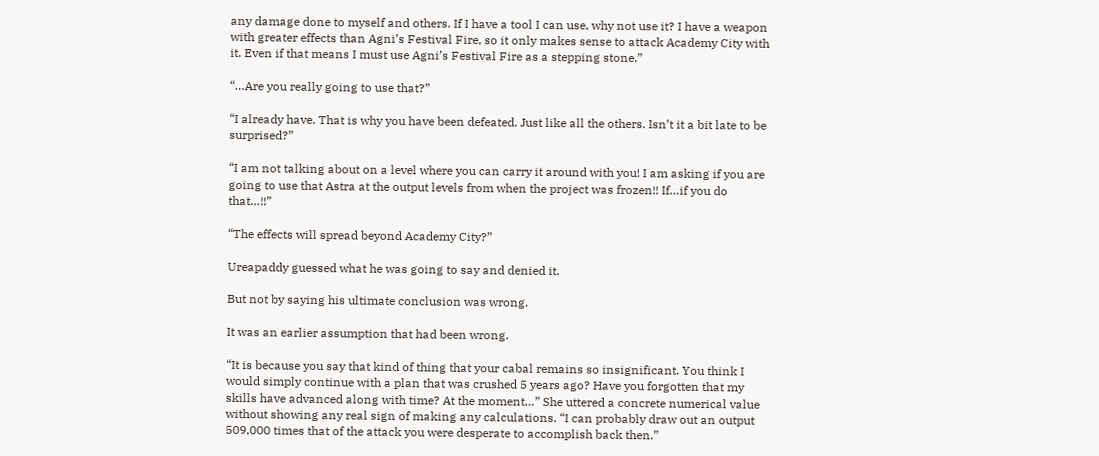any damage done to myself and others. If I have a tool I can use, why not use it? I have a weapon with greater effects than Agni’s Festival Fire, so it only makes sense to attack Academy City with it. Even if that means I must use Agni’s Festival Fire as a stepping stone.”

“…Are you really going to use that?”

“I already have. That is why you have been defeated. Just like all the others. Isn’t it a bit late to be surprised?”

“I am not talking about on a level where you can carry it around with you! I am asking if you are going to use that Astra at the output levels from when the project was frozen!! If…if you do that…!!”

“The effects will spread beyond Academy City?”

Ureapaddy guessed what he was going to say and denied it.

But not by saying his ultimate conclusion was wrong.

It was an earlier assumption that had been wrong.

“It is because you say that kind of thing that your cabal remains so insignificant. You think I would simply continue with a plan that was crushed 5 years ago? Have you forgotten that my skills have advanced along with time? At the moment…” She uttered a concrete numerical value without showing any real sign of making any calculations. “I can probably draw out an output 509,000 times that of the attack you were desperate to accomplish back then.”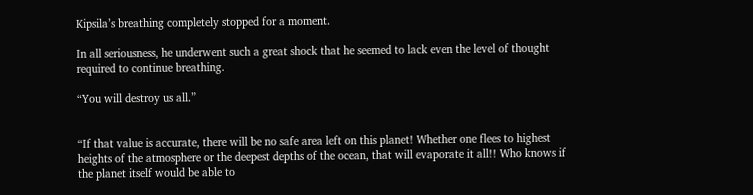Kipsila’s breathing completely stopped for a moment.

In all seriousness, he underwent such a great shock that he seemed to lack even the level of thought required to continue breathing.

“You will destroy us all.”


“If that value is accurate, there will be no safe area left on this planet! Whether one flees to highest heights of the atmosphere or the deepest depths of the ocean, that will evaporate it all!! Who knows if the planet itself would be able to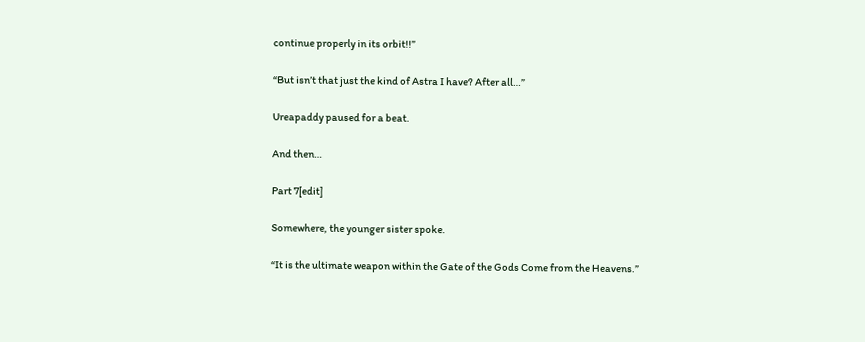continue properly in its orbit!!”

“But isn’t that just the kind of Astra I have? After all…”

Ureapaddy paused for a beat.

And then…

Part 7[edit]

Somewhere, the younger sister spoke.

“It is the ultimate weapon within the Gate of the Gods Come from the Heavens.”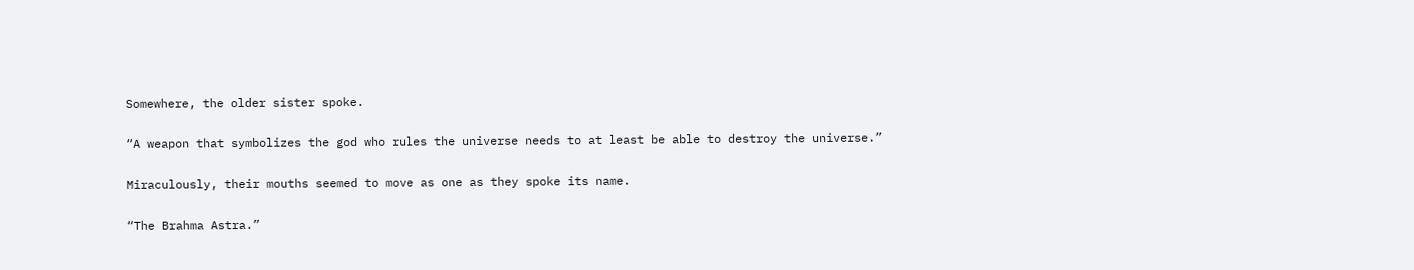Somewhere, the older sister spoke.

“A weapon that symbolizes the god who rules the universe needs to at least be able to destroy the universe.”

Miraculously, their mouths seemed to move as one as they spoke its name.

“The Brahma Astra.”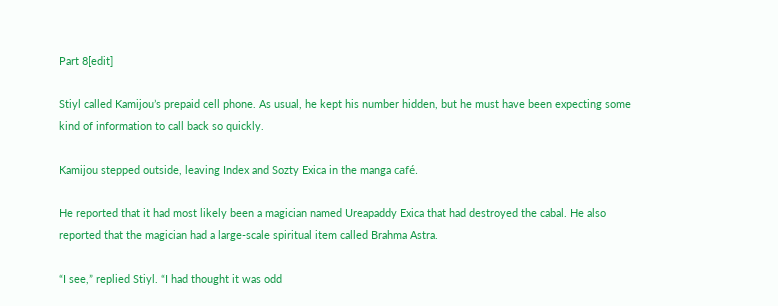Part 8[edit]

Stiyl called Kamijou’s prepaid cell phone. As usual, he kept his number hidden, but he must have been expecting some kind of information to call back so quickly.

Kamijou stepped outside, leaving Index and Sozty Exica in the manga café.

He reported that it had most likely been a magician named Ureapaddy Exica that had destroyed the cabal. He also reported that the magician had a large-scale spiritual item called Brahma Astra.

“I see,” replied Stiyl. “I had thought it was odd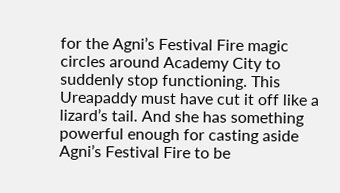for the Agni’s Festival Fire magic circles around Academy City to suddenly stop functioning. This Ureapaddy must have cut it off like a lizard’s tail. And she has something powerful enough for casting aside Agni’s Festival Fire to be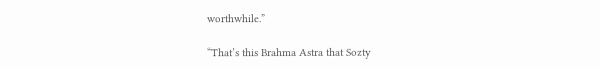worthwhile.”

“That’s this Brahma Astra that Sozty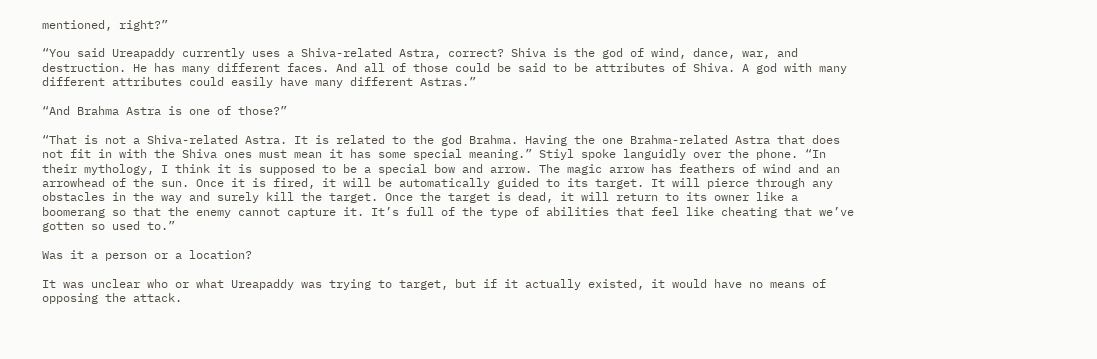mentioned, right?”

“You said Ureapaddy currently uses a Shiva-related Astra, correct? Shiva is the god of wind, dance, war, and destruction. He has many different faces. And all of those could be said to be attributes of Shiva. A god with many different attributes could easily have many different Astras.”

“And Brahma Astra is one of those?”

“That is not a Shiva-related Astra. It is related to the god Brahma. Having the one Brahma-related Astra that does not fit in with the Shiva ones must mean it has some special meaning.” Stiyl spoke languidly over the phone. “In their mythology, I think it is supposed to be a special bow and arrow. The magic arrow has feathers of wind and an arrowhead of the sun. Once it is fired, it will be automatically guided to its target. It will pierce through any obstacles in the way and surely kill the target. Once the target is dead, it will return to its owner like a boomerang so that the enemy cannot capture it. It’s full of the type of abilities that feel like cheating that we’ve gotten so used to.”

Was it a person or a location?

It was unclear who or what Ureapaddy was trying to target, but if it actually existed, it would have no means of opposing the attack.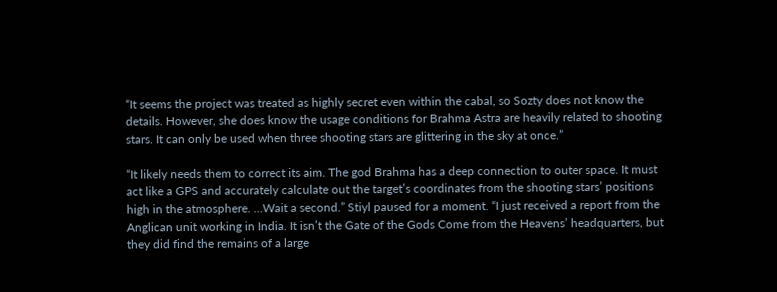“It seems the project was treated as highly secret even within the cabal, so Sozty does not know the details. However, she does know the usage conditions for Brahma Astra are heavily related to shooting stars. It can only be used when three shooting stars are glittering in the sky at once.”

“It likely needs them to correct its aim. The god Brahma has a deep connection to outer space. It must act like a GPS and accurately calculate out the target’s coordinates from the shooting stars’ positions high in the atmosphere. …Wait a second.” Stiyl paused for a moment. “I just received a report from the Anglican unit working in India. It isn’t the Gate of the Gods Come from the Heavens’ headquarters, but they did find the remains of a large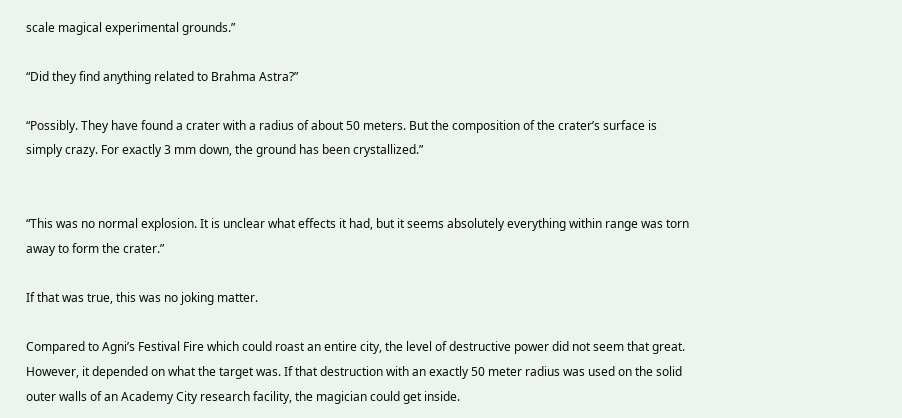scale magical experimental grounds.”

“Did they find anything related to Brahma Astra?”

“Possibly. They have found a crater with a radius of about 50 meters. But the composition of the crater’s surface is simply crazy. For exactly 3 mm down, the ground has been crystallized.”


“This was no normal explosion. It is unclear what effects it had, but it seems absolutely everything within range was torn away to form the crater.”

If that was true, this was no joking matter.

Compared to Agni’s Festival Fire which could roast an entire city, the level of destructive power did not seem that great. However, it depended on what the target was. If that destruction with an exactly 50 meter radius was used on the solid outer walls of an Academy City research facility, the magician could get inside.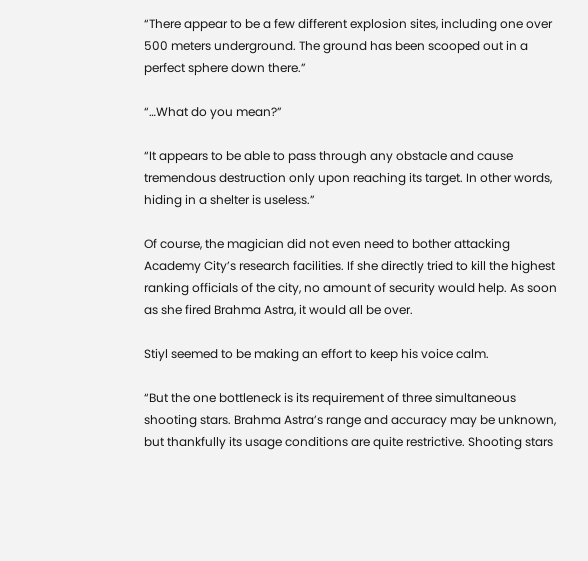“There appear to be a few different explosion sites, including one over 500 meters underground. The ground has been scooped out in a perfect sphere down there.”

“…What do you mean?”

“It appears to be able to pass through any obstacle and cause tremendous destruction only upon reaching its target. In other words, hiding in a shelter is useless.”

Of course, the magician did not even need to bother attacking Academy City’s research facilities. If she directly tried to kill the highest ranking officials of the city, no amount of security would help. As soon as she fired Brahma Astra, it would all be over.

Stiyl seemed to be making an effort to keep his voice calm.

“But the one bottleneck is its requirement of three simultaneous shooting stars. Brahma Astra’s range and accuracy may be unknown, but thankfully its usage conditions are quite restrictive. Shooting stars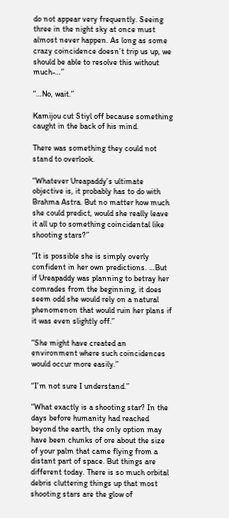do not appear very frequently. Seeing three in the night sky at once must almost never happen. As long as some crazy coincidence doesn’t trip us up, we should be able to resolve this without much-…”

“…No, wait.”

Kamijou cut Stiyl off because something caught in the back of his mind.

There was something they could not stand to overlook.

“Whatever Ureapaddy’s ultimate objective is, it probably has to do with Brahma Astra. But no matter how much she could predict, would she really leave it all up to something coincidental like shooting stars?”

“It is possible she is simply overly confident in her own predictions. …But if Ureapaddy was planning to betray her comrades from the beginning, it does seem odd she would rely on a natural phenomenon that would ruin her plans if it was even slightly off.”

“She might have created an environment where such coincidences would occur more easily.”

“I’m not sure I understand.”

“What exactly is a shooting star? In the days before humanity had reached beyond the earth, the only option may have been chunks of ore about the size of your palm that came flying from a distant part of space. But things are different today. There is so much orbital debris cluttering things up that most shooting stars are the glow of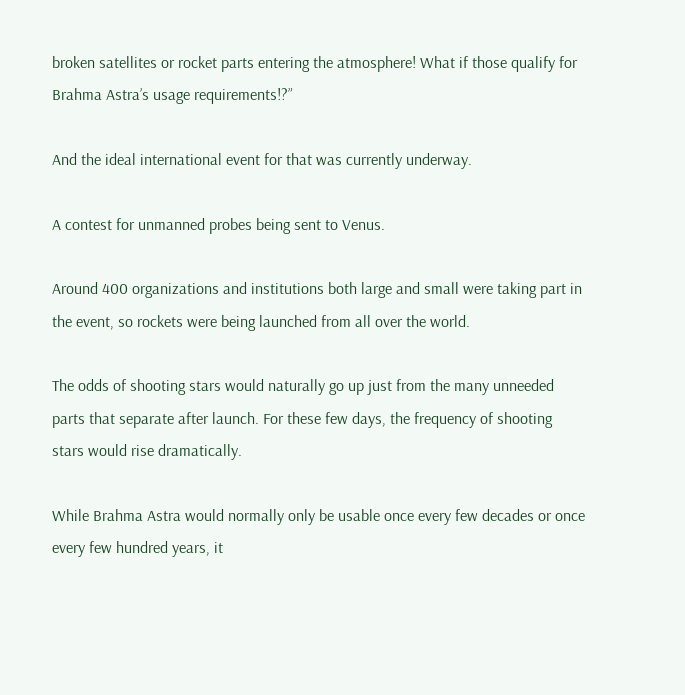broken satellites or rocket parts entering the atmosphere! What if those qualify for Brahma Astra’s usage requirements!?”

And the ideal international event for that was currently underway.

A contest for unmanned probes being sent to Venus.

Around 400 organizations and institutions both large and small were taking part in the event, so rockets were being launched from all over the world.

The odds of shooting stars would naturally go up just from the many unneeded parts that separate after launch. For these few days, the frequency of shooting stars would rise dramatically.

While Brahma Astra would normally only be usable once every few decades or once every few hundred years, it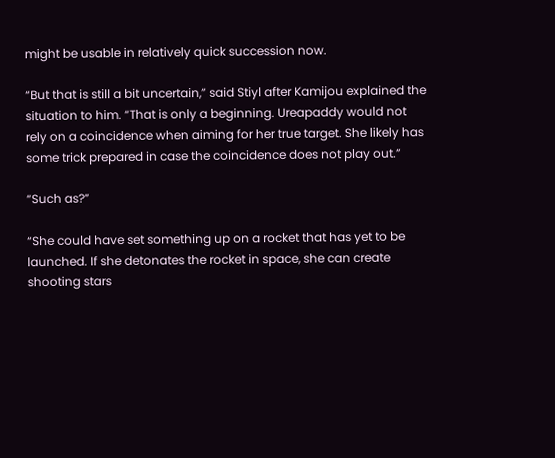might be usable in relatively quick succession now.

“But that is still a bit uncertain,” said Stiyl after Kamijou explained the situation to him. “That is only a beginning. Ureapaddy would not rely on a coincidence when aiming for her true target. She likely has some trick prepared in case the coincidence does not play out.”

“Such as?”

“She could have set something up on a rocket that has yet to be launched. If she detonates the rocket in space, she can create shooting stars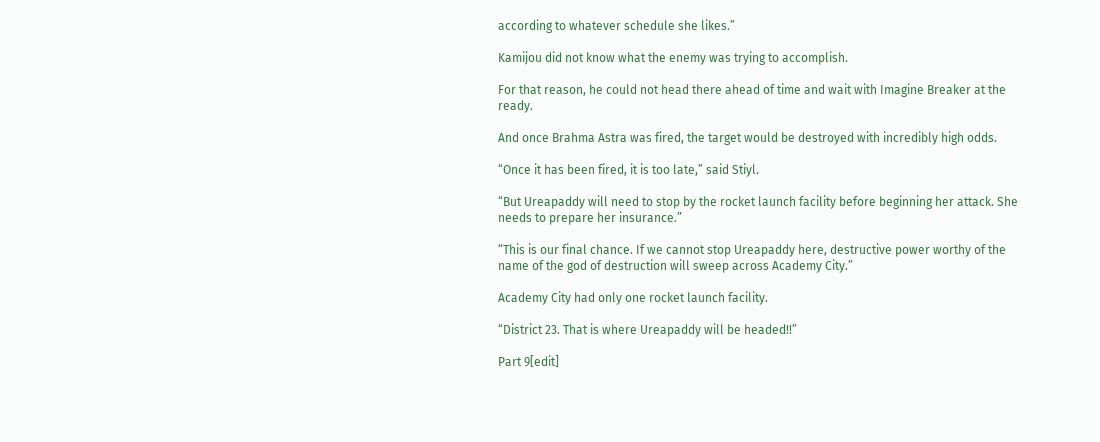according to whatever schedule she likes.”

Kamijou did not know what the enemy was trying to accomplish.

For that reason, he could not head there ahead of time and wait with Imagine Breaker at the ready.

And once Brahma Astra was fired, the target would be destroyed with incredibly high odds.

“Once it has been fired, it is too late,” said Stiyl.

“But Ureapaddy will need to stop by the rocket launch facility before beginning her attack. She needs to prepare her insurance.”

“This is our final chance. If we cannot stop Ureapaddy here, destructive power worthy of the name of the god of destruction will sweep across Academy City.”

Academy City had only one rocket launch facility.

“District 23. That is where Ureapaddy will be headed!!”

Part 9[edit]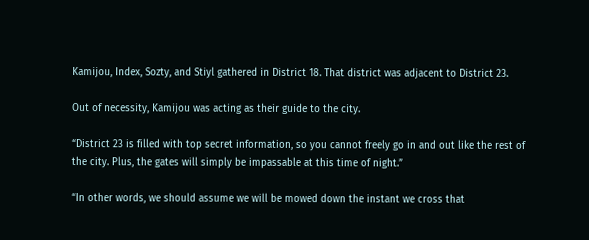Kamijou, Index, Sozty, and Stiyl gathered in District 18. That district was adjacent to District 23.

Out of necessity, Kamijou was acting as their guide to the city.

“District 23 is filled with top secret information, so you cannot freely go in and out like the rest of the city. Plus, the gates will simply be impassable at this time of night.”

“In other words, we should assume we will be mowed down the instant we cross that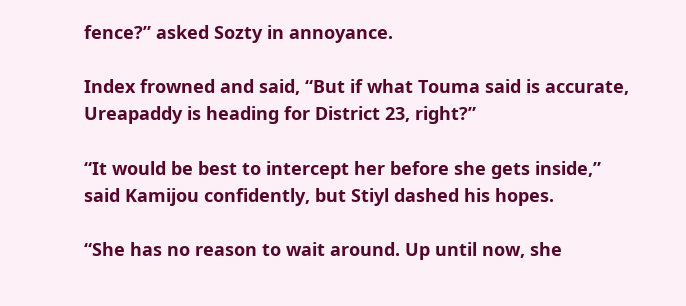fence?” asked Sozty in annoyance.

Index frowned and said, “But if what Touma said is accurate, Ureapaddy is heading for District 23, right?”

“It would be best to intercept her before she gets inside,” said Kamijou confidently, but Stiyl dashed his hopes.

“She has no reason to wait around. Up until now, she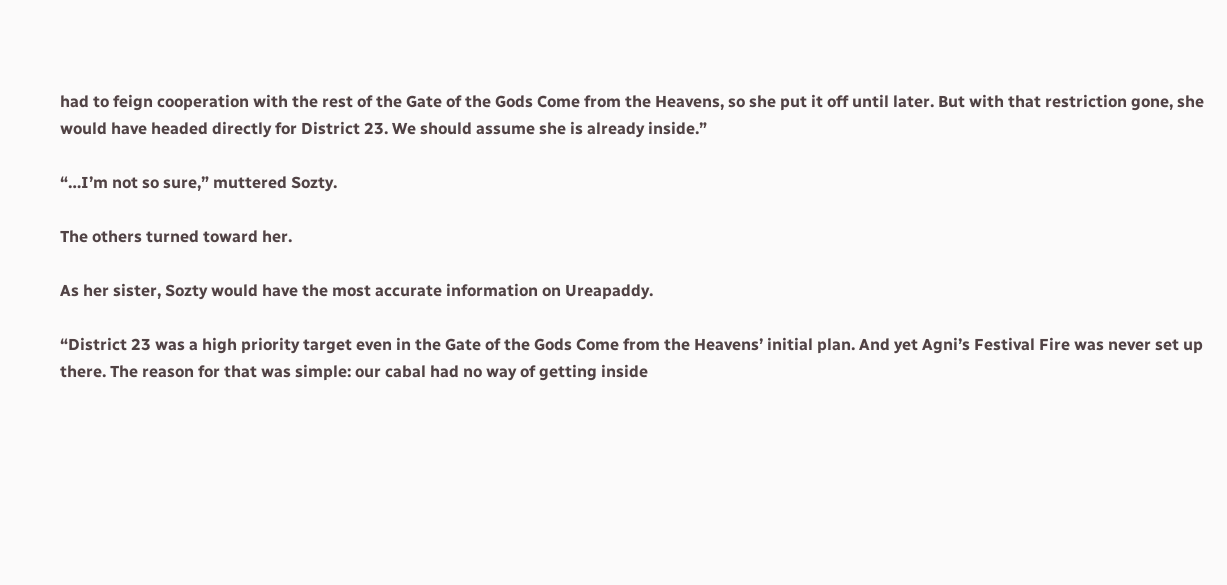had to feign cooperation with the rest of the Gate of the Gods Come from the Heavens, so she put it off until later. But with that restriction gone, she would have headed directly for District 23. We should assume she is already inside.”

“…I’m not so sure,” muttered Sozty.

The others turned toward her.

As her sister, Sozty would have the most accurate information on Ureapaddy.

“District 23 was a high priority target even in the Gate of the Gods Come from the Heavens’ initial plan. And yet Agni’s Festival Fire was never set up there. The reason for that was simple: our cabal had no way of getting inside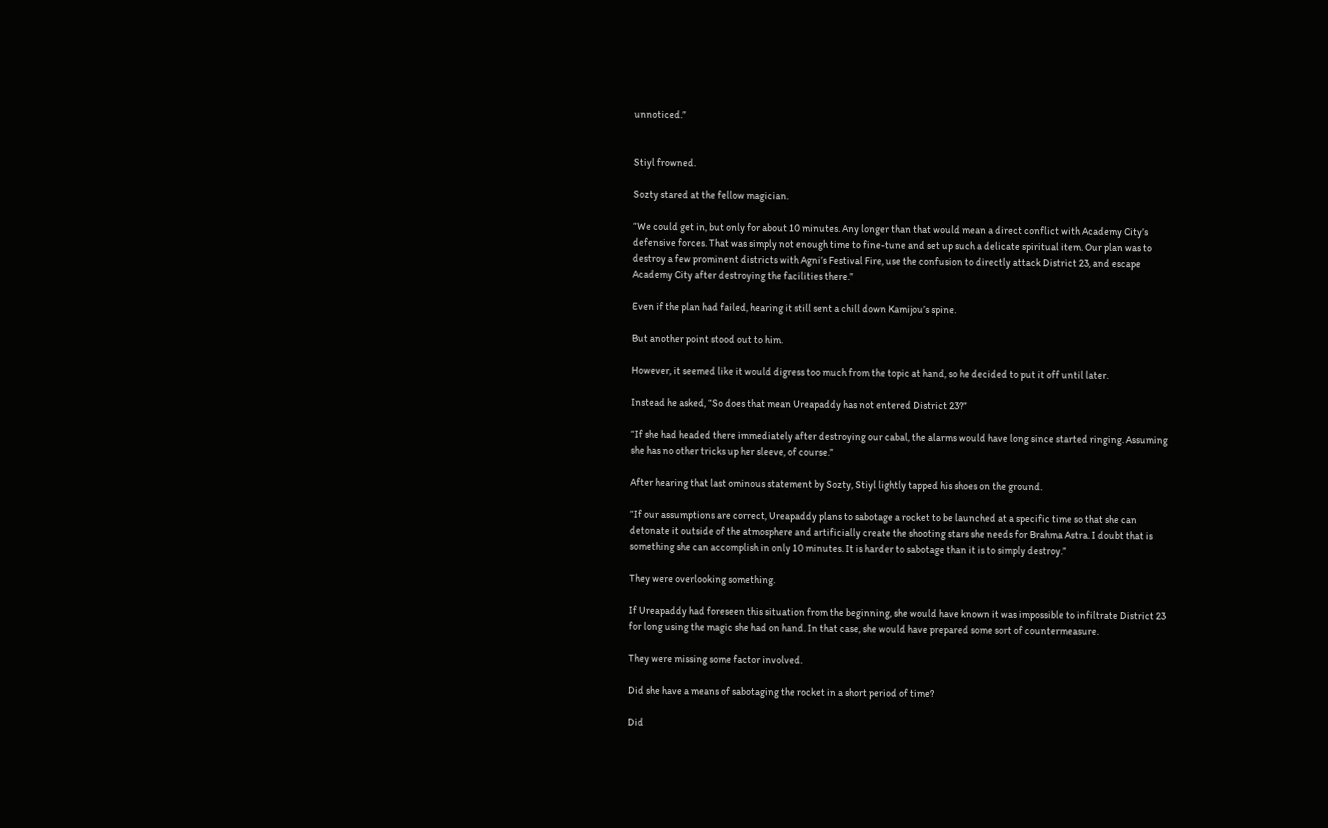unnoticed.”


Stiyl frowned.

Sozty stared at the fellow magician.

“We could get in, but only for about 10 minutes. Any longer than that would mean a direct conflict with Academy City’s defensive forces. That was simply not enough time to fine-tune and set up such a delicate spiritual item. Our plan was to destroy a few prominent districts with Agni’s Festival Fire, use the confusion to directly attack District 23, and escape Academy City after destroying the facilities there.”

Even if the plan had failed, hearing it still sent a chill down Kamijou’s spine.

But another point stood out to him.

However, it seemed like it would digress too much from the topic at hand, so he decided to put it off until later.

Instead he asked, “So does that mean Ureapaddy has not entered District 23?”

“If she had headed there immediately after destroying our cabal, the alarms would have long since started ringing. Assuming she has no other tricks up her sleeve, of course.”

After hearing that last ominous statement by Sozty, Stiyl lightly tapped his shoes on the ground.

“If our assumptions are correct, Ureapaddy plans to sabotage a rocket to be launched at a specific time so that she can detonate it outside of the atmosphere and artificially create the shooting stars she needs for Brahma Astra. I doubt that is something she can accomplish in only 10 minutes. It is harder to sabotage than it is to simply destroy.”

They were overlooking something.

If Ureapaddy had foreseen this situation from the beginning, she would have known it was impossible to infiltrate District 23 for long using the magic she had on hand. In that case, she would have prepared some sort of countermeasure.

They were missing some factor involved.

Did she have a means of sabotaging the rocket in a short period of time?

Did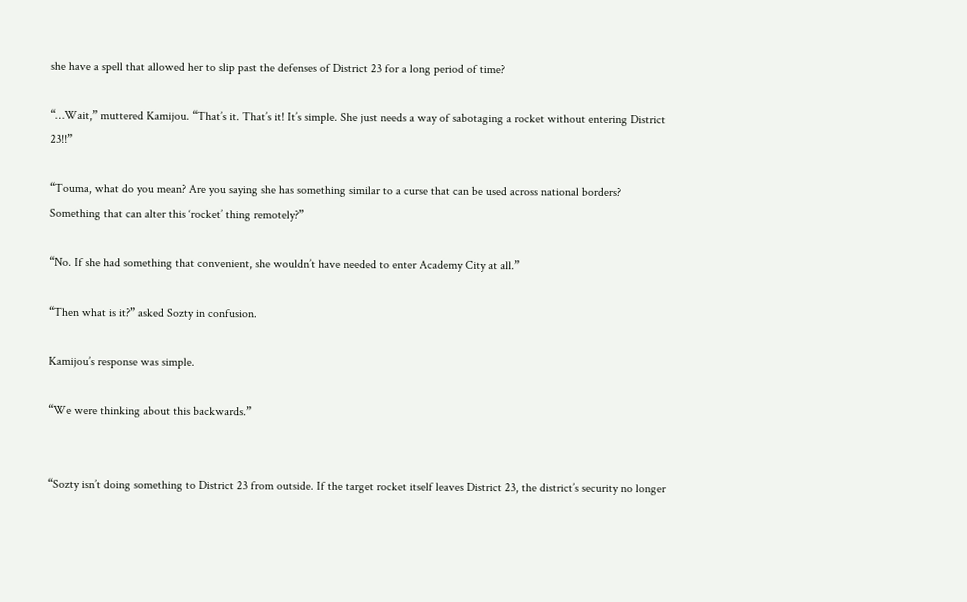she have a spell that allowed her to slip past the defenses of District 23 for a long period of time?

“…Wait,” muttered Kamijou. “That’s it. That’s it! It’s simple. She just needs a way of sabotaging a rocket without entering District 23!!”

“Touma, what do you mean? Are you saying she has something similar to a curse that can be used across national borders? Something that can alter this ‘rocket’ thing remotely?”

“No. If she had something that convenient, she wouldn’t have needed to enter Academy City at all.”

“Then what is it?” asked Sozty in confusion.

Kamijou’s response was simple.

“We were thinking about this backwards.”


“Sozty isn’t doing something to District 23 from outside. If the target rocket itself leaves District 23, the district’s security no longer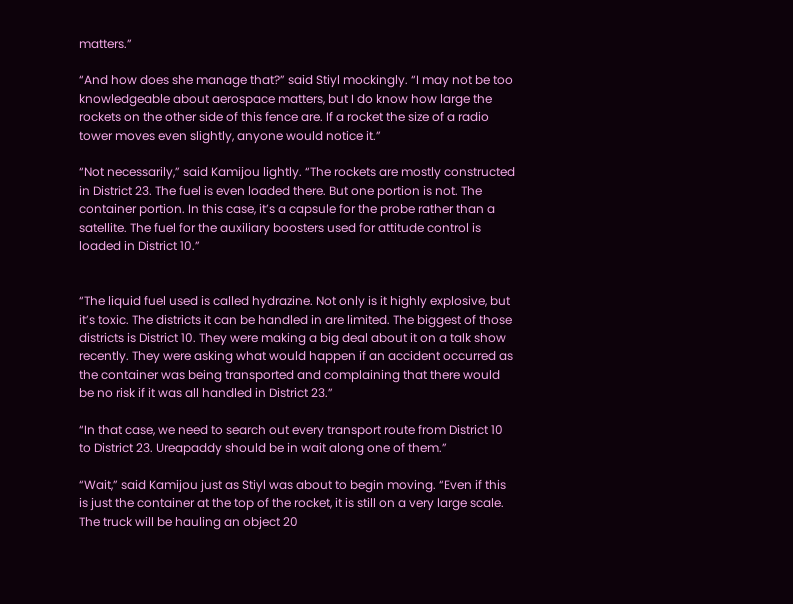matters.”

“And how does she manage that?” said Stiyl mockingly. “I may not be too knowledgeable about aerospace matters, but I do know how large the rockets on the other side of this fence are. If a rocket the size of a radio tower moves even slightly, anyone would notice it.”

“Not necessarily,” said Kamijou lightly. “The rockets are mostly constructed in District 23. The fuel is even loaded there. But one portion is not. The container portion. In this case, it’s a capsule for the probe rather than a satellite. The fuel for the auxiliary boosters used for attitude control is loaded in District 10.”


“The liquid fuel used is called hydrazine. Not only is it highly explosive, but it’s toxic. The districts it can be handled in are limited. The biggest of those districts is District 10. They were making a big deal about it on a talk show recently. They were asking what would happen if an accident occurred as the container was being transported and complaining that there would be no risk if it was all handled in District 23.”

“In that case, we need to search out every transport route from District 10 to District 23. Ureapaddy should be in wait along one of them.”

“Wait,” said Kamijou just as Stiyl was about to begin moving. “Even if this is just the container at the top of the rocket, it is still on a very large scale. The truck will be hauling an object 20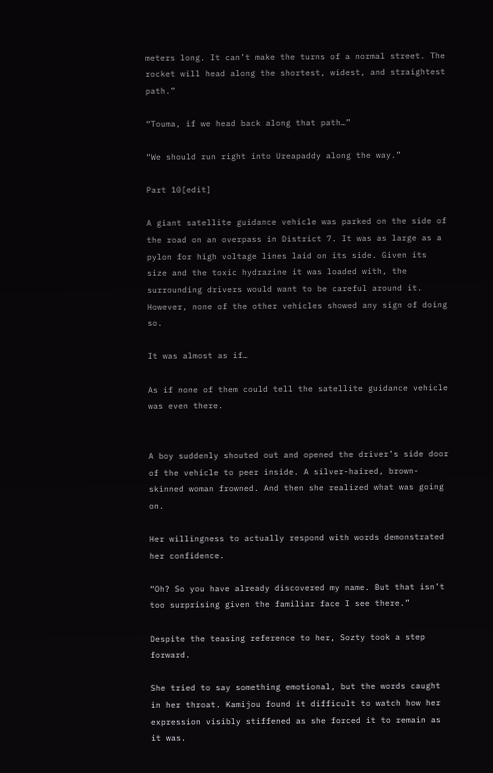meters long. It can’t make the turns of a normal street. The rocket will head along the shortest, widest, and straightest path.”

“Touma, if we head back along that path…”

“We should run right into Ureapaddy along the way.”

Part 10[edit]

A giant satellite guidance vehicle was parked on the side of the road on an overpass in District 7. It was as large as a pylon for high voltage lines laid on its side. Given its size and the toxic hydrazine it was loaded with, the surrounding drivers would want to be careful around it. However, none of the other vehicles showed any sign of doing so.

It was almost as if…

As if none of them could tell the satellite guidance vehicle was even there.


A boy suddenly shouted out and opened the driver’s side door of the vehicle to peer inside. A silver-haired, brown-skinned woman frowned. And then she realized what was going on.

Her willingness to actually respond with words demonstrated her confidence.

“Oh? So you have already discovered my name. But that isn’t too surprising given the familiar face I see there.”

Despite the teasing reference to her, Sozty took a step forward.

She tried to say something emotional, but the words caught in her throat. Kamijou found it difficult to watch how her expression visibly stiffened as she forced it to remain as it was.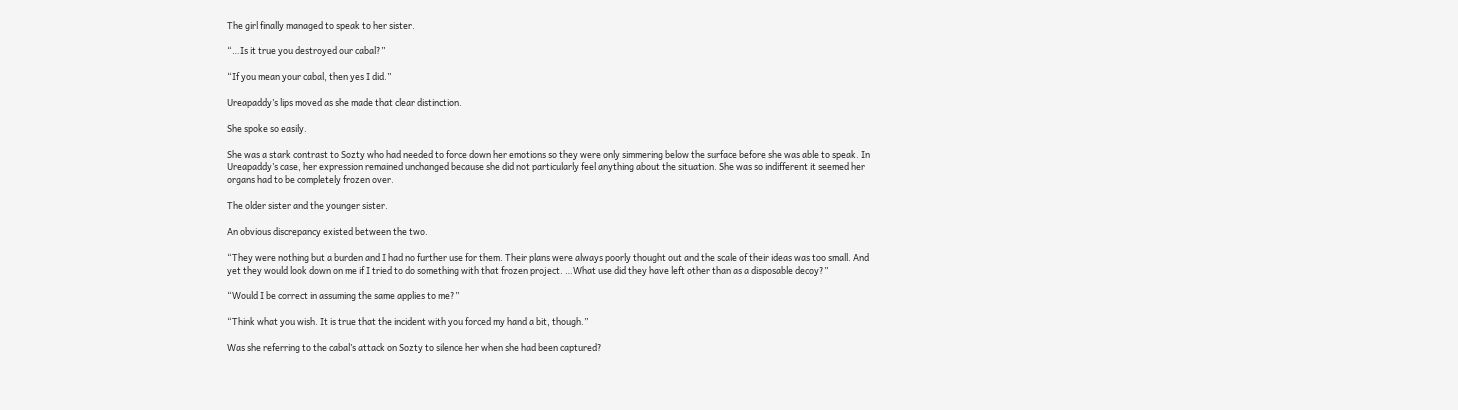The girl finally managed to speak to her sister.

“…Is it true you destroyed our cabal?”

“If you mean your cabal, then yes I did.”

Ureapaddy’s lips moved as she made that clear distinction.

She spoke so easily.

She was a stark contrast to Sozty who had needed to force down her emotions so they were only simmering below the surface before she was able to speak. In Ureapaddy’s case, her expression remained unchanged because she did not particularly feel anything about the situation. She was so indifferent it seemed her organs had to be completely frozen over.

The older sister and the younger sister.

An obvious discrepancy existed between the two.

“They were nothing but a burden and I had no further use for them. Their plans were always poorly thought out and the scale of their ideas was too small. And yet they would look down on me if I tried to do something with that frozen project. …What use did they have left other than as a disposable decoy?”

“Would I be correct in assuming the same applies to me?”

“Think what you wish. It is true that the incident with you forced my hand a bit, though.”

Was she referring to the cabal’s attack on Sozty to silence her when she had been captured?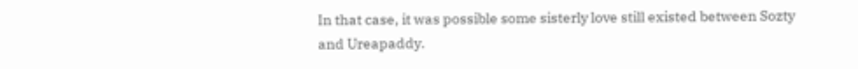In that case, it was possible some sisterly love still existed between Sozty and Ureapaddy.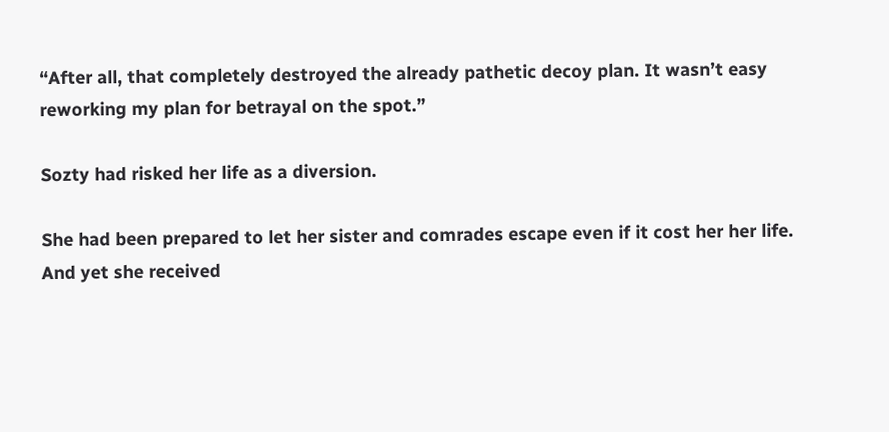“After all, that completely destroyed the already pathetic decoy plan. It wasn’t easy reworking my plan for betrayal on the spot.”

Sozty had risked her life as a diversion.

She had been prepared to let her sister and comrades escape even if it cost her her life. And yet she received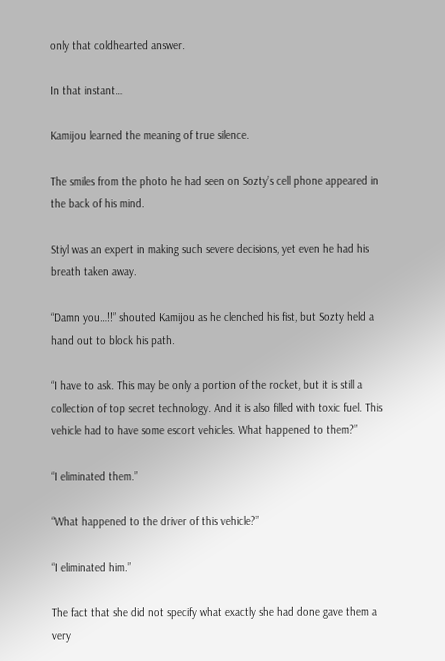only that coldhearted answer.

In that instant…

Kamijou learned the meaning of true silence.

The smiles from the photo he had seen on Sozty’s cell phone appeared in the back of his mind.

Stiyl was an expert in making such severe decisions, yet even he had his breath taken away.

“Damn you…!!” shouted Kamijou as he clenched his fist, but Sozty held a hand out to block his path.

“I have to ask. This may be only a portion of the rocket, but it is still a collection of top secret technology. And it is also filled with toxic fuel. This vehicle had to have some escort vehicles. What happened to them?”

“I eliminated them.”

“What happened to the driver of this vehicle?”

“I eliminated him.”

The fact that she did not specify what exactly she had done gave them a very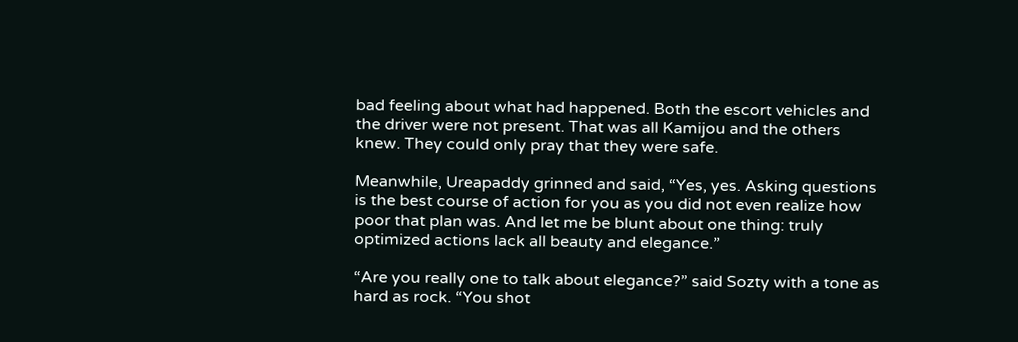bad feeling about what had happened. Both the escort vehicles and the driver were not present. That was all Kamijou and the others knew. They could only pray that they were safe.

Meanwhile, Ureapaddy grinned and said, “Yes, yes. Asking questions is the best course of action for you as you did not even realize how poor that plan was. And let me be blunt about one thing: truly optimized actions lack all beauty and elegance.”

“Are you really one to talk about elegance?” said Sozty with a tone as hard as rock. “You shot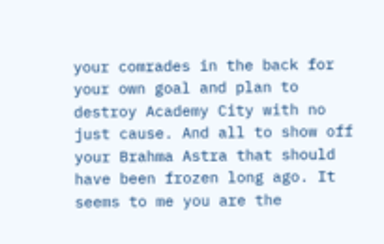your comrades in the back for your own goal and plan to destroy Academy City with no just cause. And all to show off your Brahma Astra that should have been frozen long ago. It seems to me you are the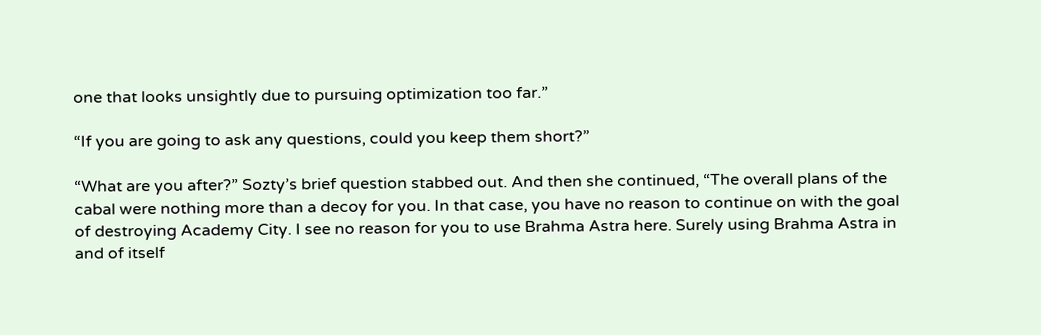one that looks unsightly due to pursuing optimization too far.”

“If you are going to ask any questions, could you keep them short?”

“What are you after?” Sozty’s brief question stabbed out. And then she continued, “The overall plans of the cabal were nothing more than a decoy for you. In that case, you have no reason to continue on with the goal of destroying Academy City. I see no reason for you to use Brahma Astra here. Surely using Brahma Astra in and of itself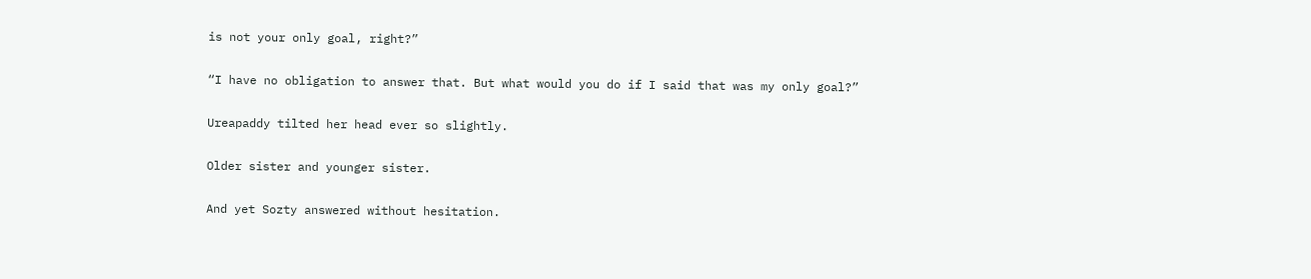is not your only goal, right?”

“I have no obligation to answer that. But what would you do if I said that was my only goal?”

Ureapaddy tilted her head ever so slightly.

Older sister and younger sister.

And yet Sozty answered without hesitation.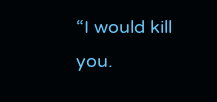“I would kill you.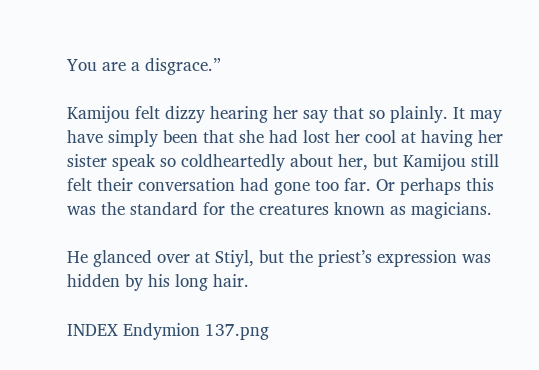You are a disgrace.”

Kamijou felt dizzy hearing her say that so plainly. It may have simply been that she had lost her cool at having her sister speak so coldheartedly about her, but Kamijou still felt their conversation had gone too far. Or perhaps this was the standard for the creatures known as magicians.

He glanced over at Stiyl, but the priest’s expression was hidden by his long hair.

INDEX Endymion 137.png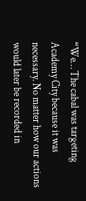“We… The cabal was targeting Academy City because it was necessary. No matter how our actions would later be recorded in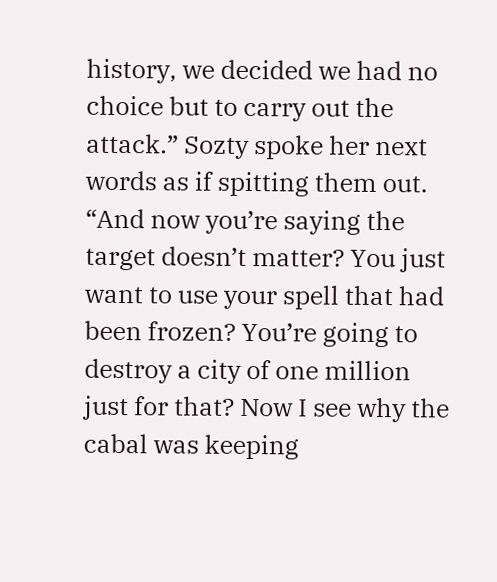history, we decided we had no choice but to carry out the attack.” Sozty spoke her next words as if spitting them out. “And now you’re saying the target doesn’t matter? You just want to use your spell that had been frozen? You’re going to destroy a city of one million just for that? Now I see why the cabal was keeping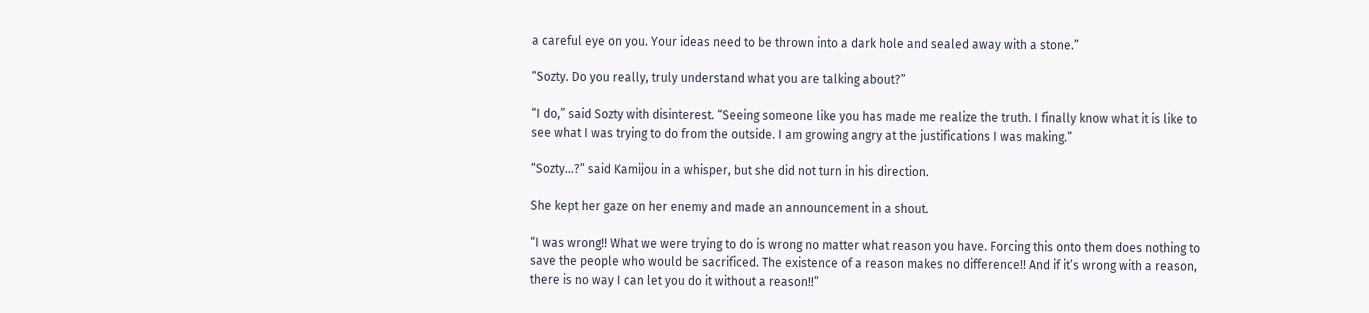a careful eye on you. Your ideas need to be thrown into a dark hole and sealed away with a stone.”

“Sozty. Do you really, truly understand what you are talking about?”

“I do,” said Sozty with disinterest. “Seeing someone like you has made me realize the truth. I finally know what it is like to see what I was trying to do from the outside. I am growing angry at the justifications I was making.”

“Sozty…?” said Kamijou in a whisper, but she did not turn in his direction.

She kept her gaze on her enemy and made an announcement in a shout.

“I was wrong!! What we were trying to do is wrong no matter what reason you have. Forcing this onto them does nothing to save the people who would be sacrificed. The existence of a reason makes no difference!! And if it’s wrong with a reason, there is no way I can let you do it without a reason!!”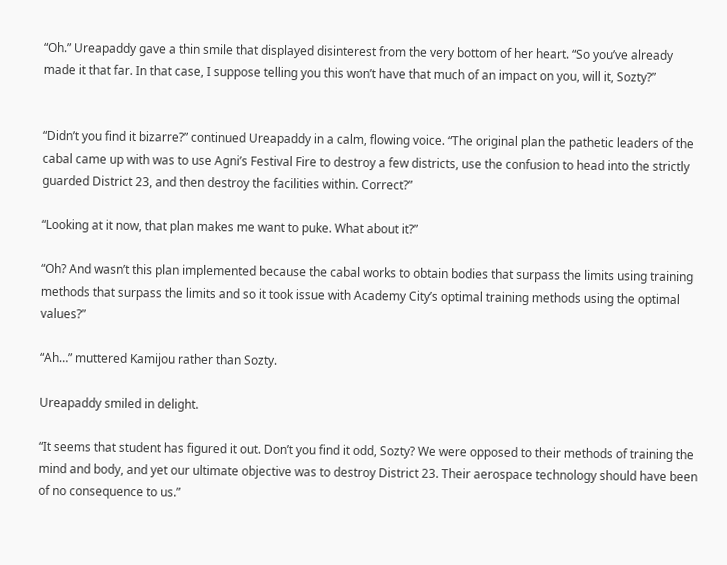“Oh.” Ureapaddy gave a thin smile that displayed disinterest from the very bottom of her heart. “So you’ve already made it that far. In that case, I suppose telling you this won’t have that much of an impact on you, will it, Sozty?”


“Didn’t you find it bizarre?” continued Ureapaddy in a calm, flowing voice. “The original plan the pathetic leaders of the cabal came up with was to use Agni’s Festival Fire to destroy a few districts, use the confusion to head into the strictly guarded District 23, and then destroy the facilities within. Correct?”

“Looking at it now, that plan makes me want to puke. What about it?”

“Oh? And wasn’t this plan implemented because the cabal works to obtain bodies that surpass the limits using training methods that surpass the limits and so it took issue with Academy City’s optimal training methods using the optimal values?”

“Ah…” muttered Kamijou rather than Sozty.

Ureapaddy smiled in delight.

“It seems that student has figured it out. Don’t you find it odd, Sozty? We were opposed to their methods of training the mind and body, and yet our ultimate objective was to destroy District 23. Their aerospace technology should have been of no consequence to us.”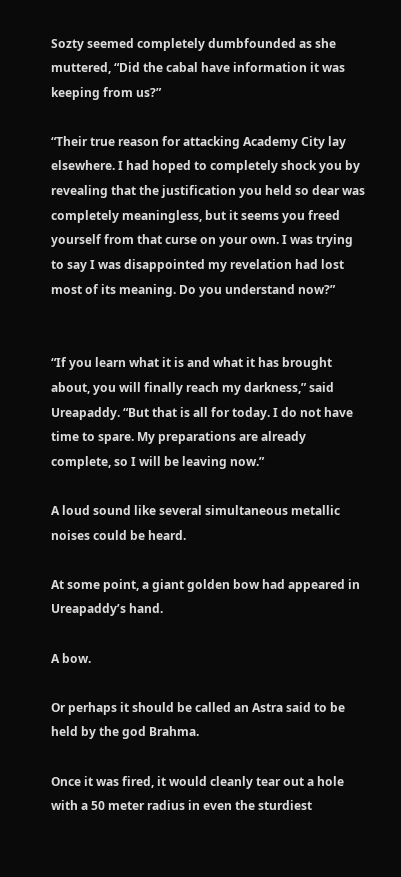Sozty seemed completely dumbfounded as she muttered, “Did the cabal have information it was keeping from us?”

“Their true reason for attacking Academy City lay elsewhere. I had hoped to completely shock you by revealing that the justification you held so dear was completely meaningless, but it seems you freed yourself from that curse on your own. I was trying to say I was disappointed my revelation had lost most of its meaning. Do you understand now?”


“If you learn what it is and what it has brought about, you will finally reach my darkness,” said Ureapaddy. “But that is all for today. I do not have time to spare. My preparations are already complete, so I will be leaving now.”

A loud sound like several simultaneous metallic noises could be heard.

At some point, a giant golden bow had appeared in Ureapaddy’s hand.

A bow.

Or perhaps it should be called an Astra said to be held by the god Brahma.

Once it was fired, it would cleanly tear out a hole with a 50 meter radius in even the sturdiest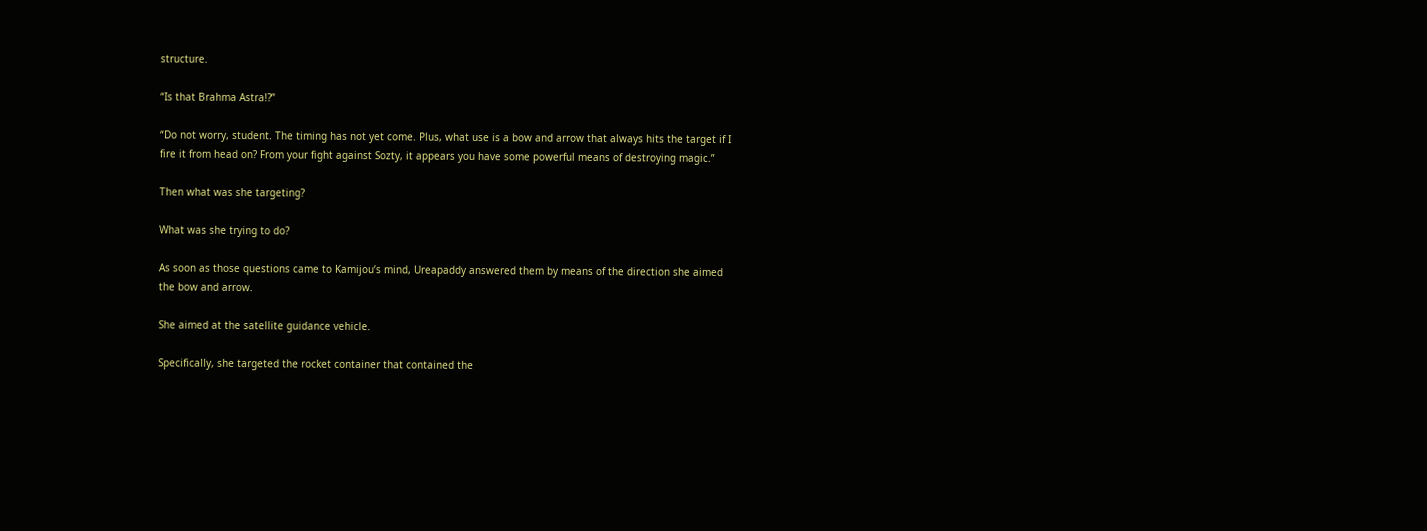structure.

“Is that Brahma Astra!?”

“Do not worry, student. The timing has not yet come. Plus, what use is a bow and arrow that always hits the target if I fire it from head on? From your fight against Sozty, it appears you have some powerful means of destroying magic.”

Then what was she targeting?

What was she trying to do?

As soon as those questions came to Kamijou’s mind, Ureapaddy answered them by means of the direction she aimed the bow and arrow.

She aimed at the satellite guidance vehicle.

Specifically, she targeted the rocket container that contained the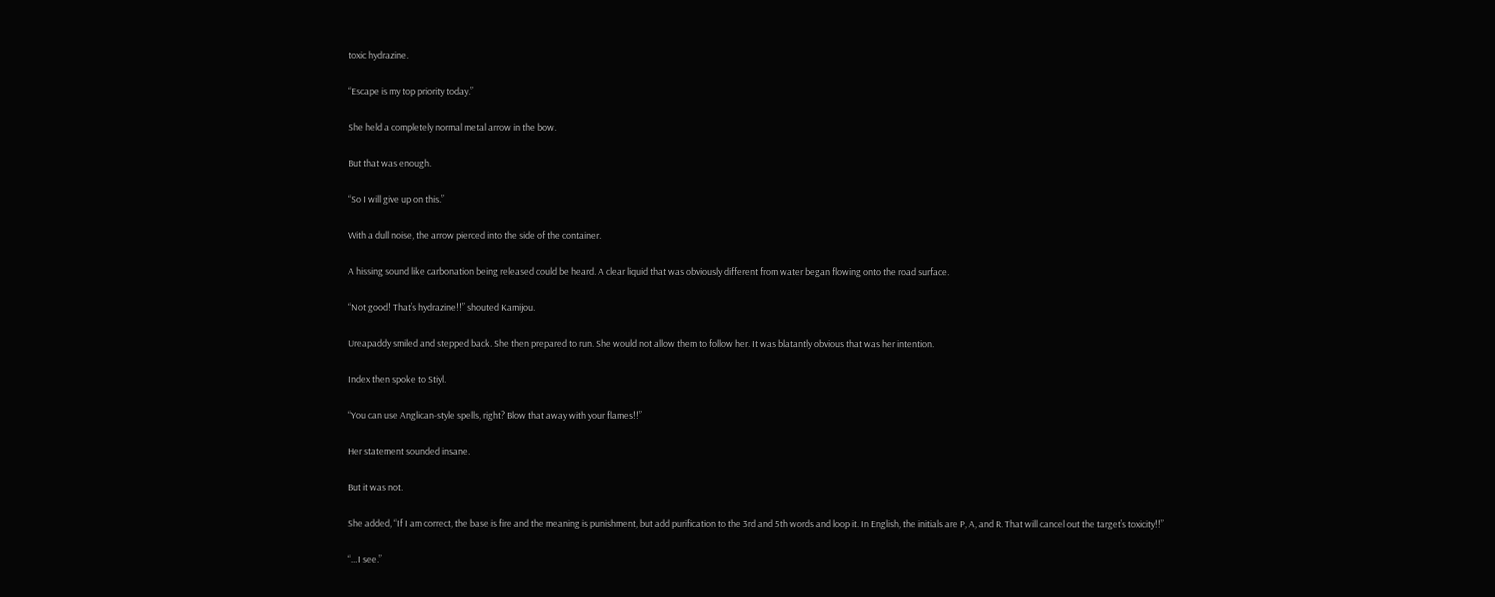toxic hydrazine.

“Escape is my top priority today.”

She held a completely normal metal arrow in the bow.

But that was enough.

“So I will give up on this.”

With a dull noise, the arrow pierced into the side of the container.

A hissing sound like carbonation being released could be heard. A clear liquid that was obviously different from water began flowing onto the road surface.

“Not good! That’s hydrazine!!” shouted Kamijou.

Ureapaddy smiled and stepped back. She then prepared to run. She would not allow them to follow her. It was blatantly obvious that was her intention.

Index then spoke to Stiyl.

“You can use Anglican-style spells, right? Blow that away with your flames!!”

Her statement sounded insane.

But it was not.

She added, “If I am correct, the base is fire and the meaning is punishment, but add purification to the 3rd and 5th words and loop it. In English, the initials are P, A, and R. That will cancel out the target’s toxicity!!”

“…I see.”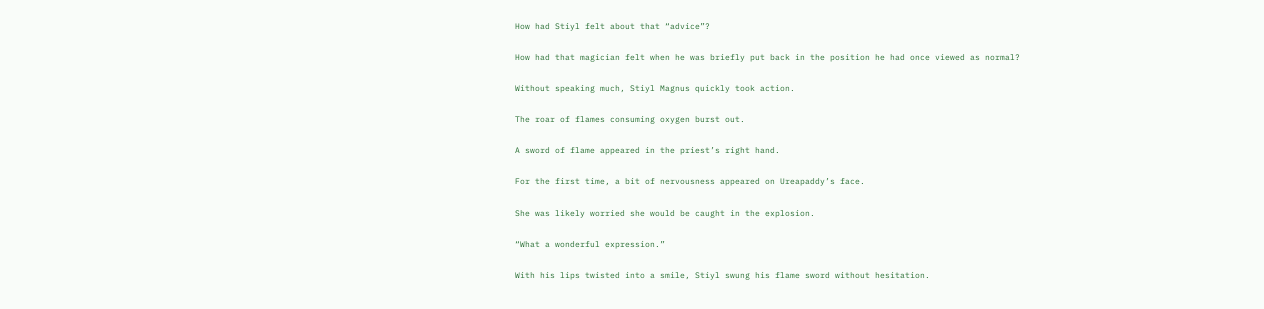How had Stiyl felt about that “advice”?

How had that magician felt when he was briefly put back in the position he had once viewed as normal?

Without speaking much, Stiyl Magnus quickly took action.

The roar of flames consuming oxygen burst out.

A sword of flame appeared in the priest’s right hand.

For the first time, a bit of nervousness appeared on Ureapaddy’s face.

She was likely worried she would be caught in the explosion.

“What a wonderful expression.”

With his lips twisted into a smile, Stiyl swung his flame sword without hesitation.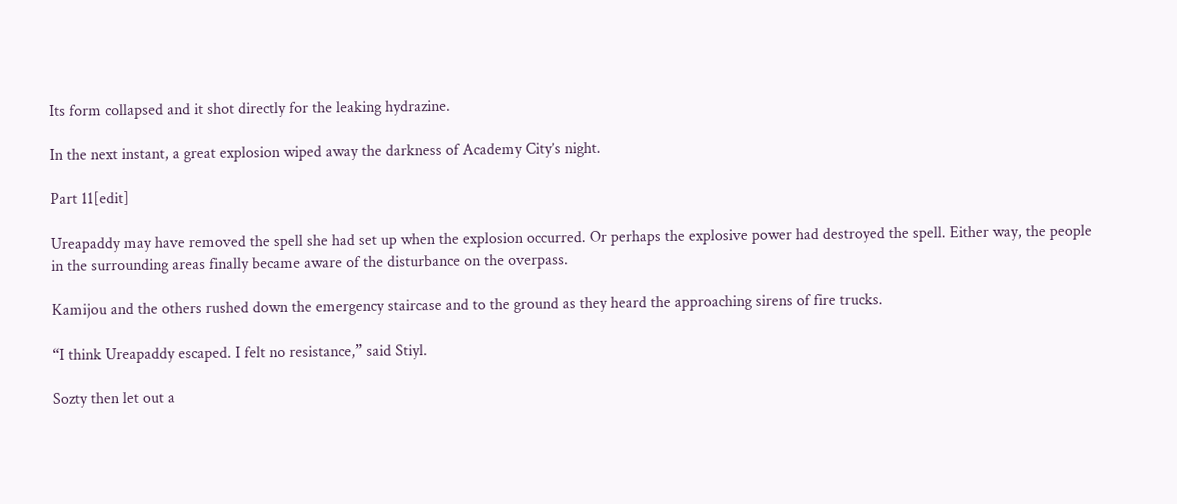Its form collapsed and it shot directly for the leaking hydrazine.

In the next instant, a great explosion wiped away the darkness of Academy City’s night.

Part 11[edit]

Ureapaddy may have removed the spell she had set up when the explosion occurred. Or perhaps the explosive power had destroyed the spell. Either way, the people in the surrounding areas finally became aware of the disturbance on the overpass.

Kamijou and the others rushed down the emergency staircase and to the ground as they heard the approaching sirens of fire trucks.

“I think Ureapaddy escaped. I felt no resistance,” said Stiyl.

Sozty then let out a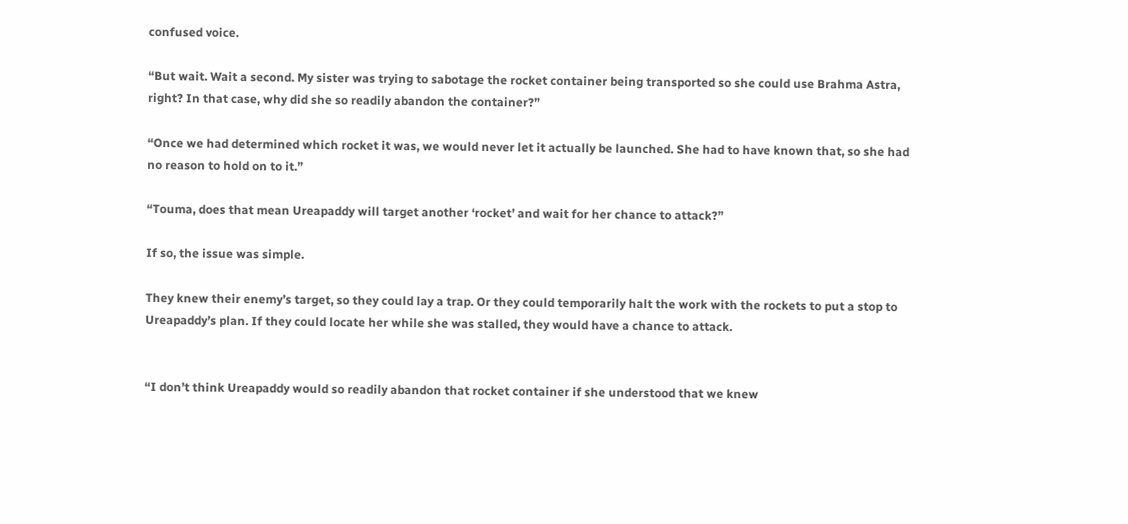confused voice.

“But wait. Wait a second. My sister was trying to sabotage the rocket container being transported so she could use Brahma Astra, right? In that case, why did she so readily abandon the container?”

“Once we had determined which rocket it was, we would never let it actually be launched. She had to have known that, so she had no reason to hold on to it.”

“Touma, does that mean Ureapaddy will target another ‘rocket’ and wait for her chance to attack?”

If so, the issue was simple.

They knew their enemy’s target, so they could lay a trap. Or they could temporarily halt the work with the rockets to put a stop to Ureapaddy’s plan. If they could locate her while she was stalled, they would have a chance to attack.


“I don’t think Ureapaddy would so readily abandon that rocket container if she understood that we knew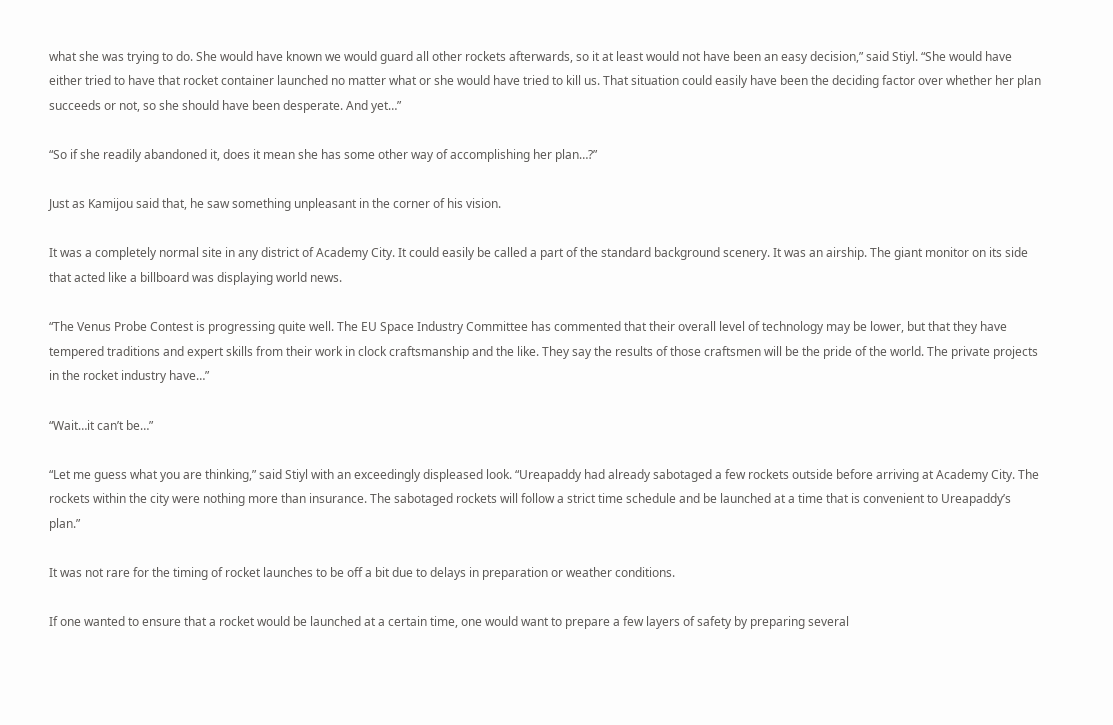what she was trying to do. She would have known we would guard all other rockets afterwards, so it at least would not have been an easy decision,” said Stiyl. “She would have either tried to have that rocket container launched no matter what or she would have tried to kill us. That situation could easily have been the deciding factor over whether her plan succeeds or not, so she should have been desperate. And yet…”

“So if she readily abandoned it, does it mean she has some other way of accomplishing her plan…?”

Just as Kamijou said that, he saw something unpleasant in the corner of his vision.

It was a completely normal site in any district of Academy City. It could easily be called a part of the standard background scenery. It was an airship. The giant monitor on its side that acted like a billboard was displaying world news.

“The Venus Probe Contest is progressing quite well. The EU Space Industry Committee has commented that their overall level of technology may be lower, but that they have tempered traditions and expert skills from their work in clock craftsmanship and the like. They say the results of those craftsmen will be the pride of the world. The private projects in the rocket industry have…”

“Wait…it can’t be…”

“Let me guess what you are thinking,” said Stiyl with an exceedingly displeased look. “Ureapaddy had already sabotaged a few rockets outside before arriving at Academy City. The rockets within the city were nothing more than insurance. The sabotaged rockets will follow a strict time schedule and be launched at a time that is convenient to Ureapaddy’s plan.”

It was not rare for the timing of rocket launches to be off a bit due to delays in preparation or weather conditions.

If one wanted to ensure that a rocket would be launched at a certain time, one would want to prepare a few layers of safety by preparing several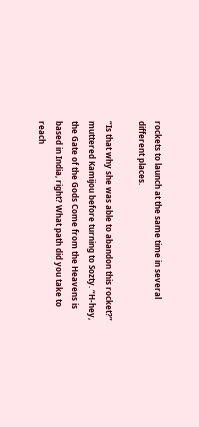rockets to launch at the same time in several different places.

“Is that why she was able to abandon this rocket?” muttered Kamijou before turning to Sozty. “H-hey, the Gate of the Gods Come from the Heavens is based in India, right? What path did you take to reach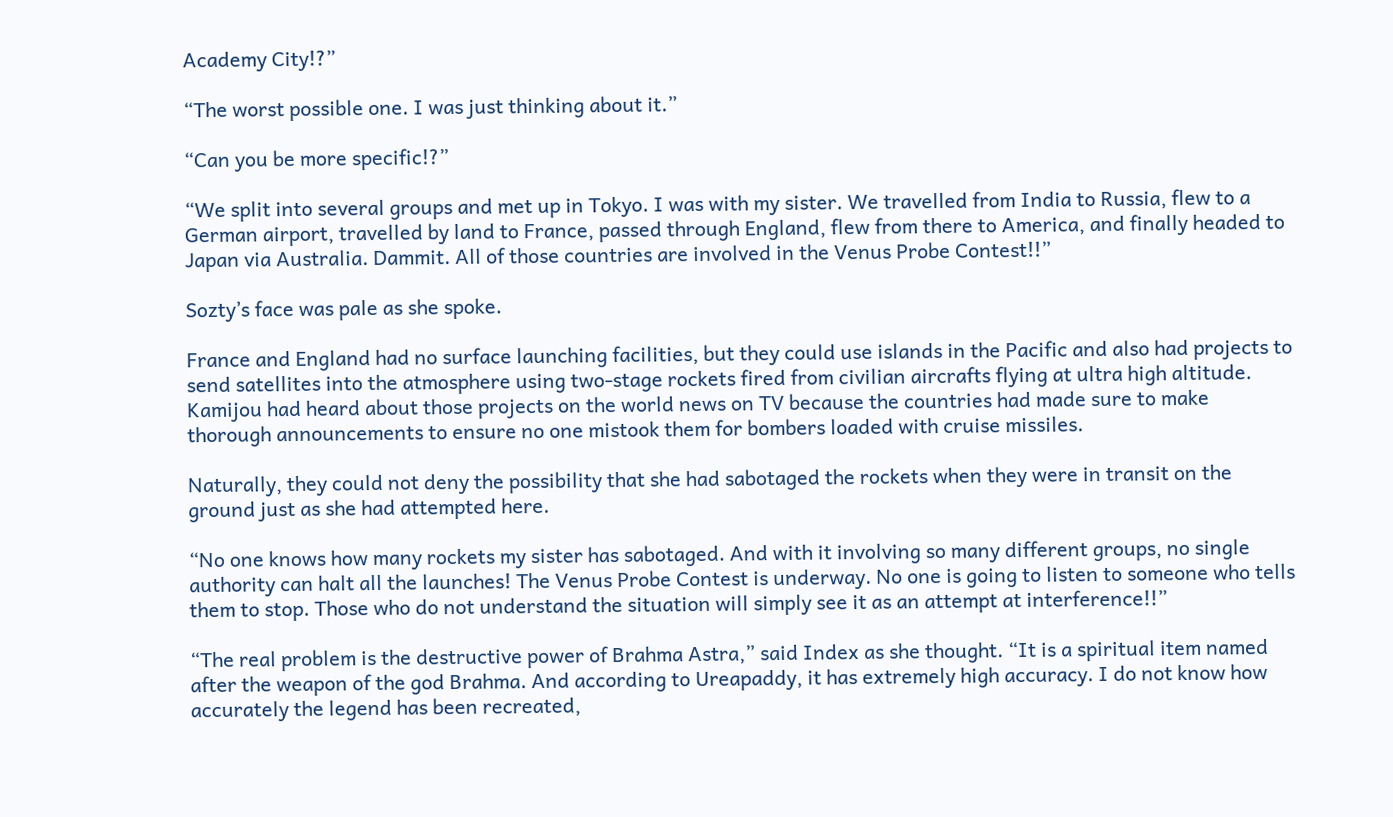Academy City!?”

“The worst possible one. I was just thinking about it.”

“Can you be more specific!?”

“We split into several groups and met up in Tokyo. I was with my sister. We travelled from India to Russia, flew to a German airport, travelled by land to France, passed through England, flew from there to America, and finally headed to Japan via Australia. Dammit. All of those countries are involved in the Venus Probe Contest!!”

Sozty’s face was pale as she spoke.

France and England had no surface launching facilities, but they could use islands in the Pacific and also had projects to send satellites into the atmosphere using two-stage rockets fired from civilian aircrafts flying at ultra high altitude. Kamijou had heard about those projects on the world news on TV because the countries had made sure to make thorough announcements to ensure no one mistook them for bombers loaded with cruise missiles.

Naturally, they could not deny the possibility that she had sabotaged the rockets when they were in transit on the ground just as she had attempted here.

“No one knows how many rockets my sister has sabotaged. And with it involving so many different groups, no single authority can halt all the launches! The Venus Probe Contest is underway. No one is going to listen to someone who tells them to stop. Those who do not understand the situation will simply see it as an attempt at interference!!”

“The real problem is the destructive power of Brahma Astra,” said Index as she thought. “It is a spiritual item named after the weapon of the god Brahma. And according to Ureapaddy, it has extremely high accuracy. I do not know how accurately the legend has been recreated,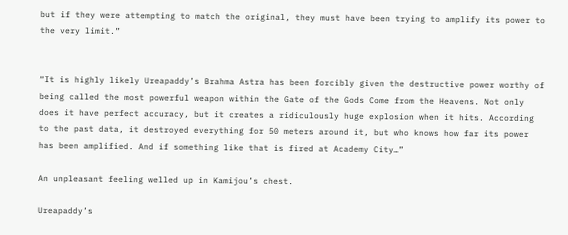but if they were attempting to match the original, they must have been trying to amplify its power to the very limit.”


“It is highly likely Ureapaddy’s Brahma Astra has been forcibly given the destructive power worthy of being called the most powerful weapon within the Gate of the Gods Come from the Heavens. Not only does it have perfect accuracy, but it creates a ridiculously huge explosion when it hits. According to the past data, it destroyed everything for 50 meters around it, but who knows how far its power has been amplified. And if something like that is fired at Academy City…”

An unpleasant feeling welled up in Kamijou’s chest.

Ureapaddy’s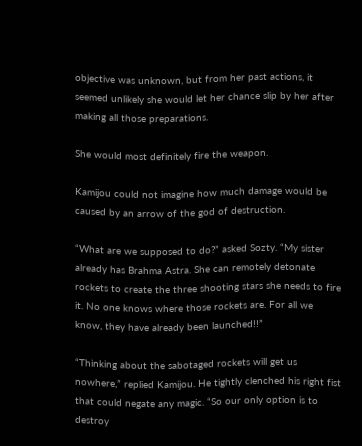objective was unknown, but from her past actions, it seemed unlikely she would let her chance slip by her after making all those preparations.

She would most definitely fire the weapon.

Kamijou could not imagine how much damage would be caused by an arrow of the god of destruction.

“What are we supposed to do?” asked Sozty. “My sister already has Brahma Astra. She can remotely detonate rockets to create the three shooting stars she needs to fire it. No one knows where those rockets are. For all we know, they have already been launched!!”

“Thinking about the sabotaged rockets will get us nowhere,” replied Kamijou. He tightly clenched his right fist that could negate any magic. “So our only option is to destroy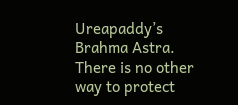Ureapaddy’s Brahma Astra. There is no other way to protect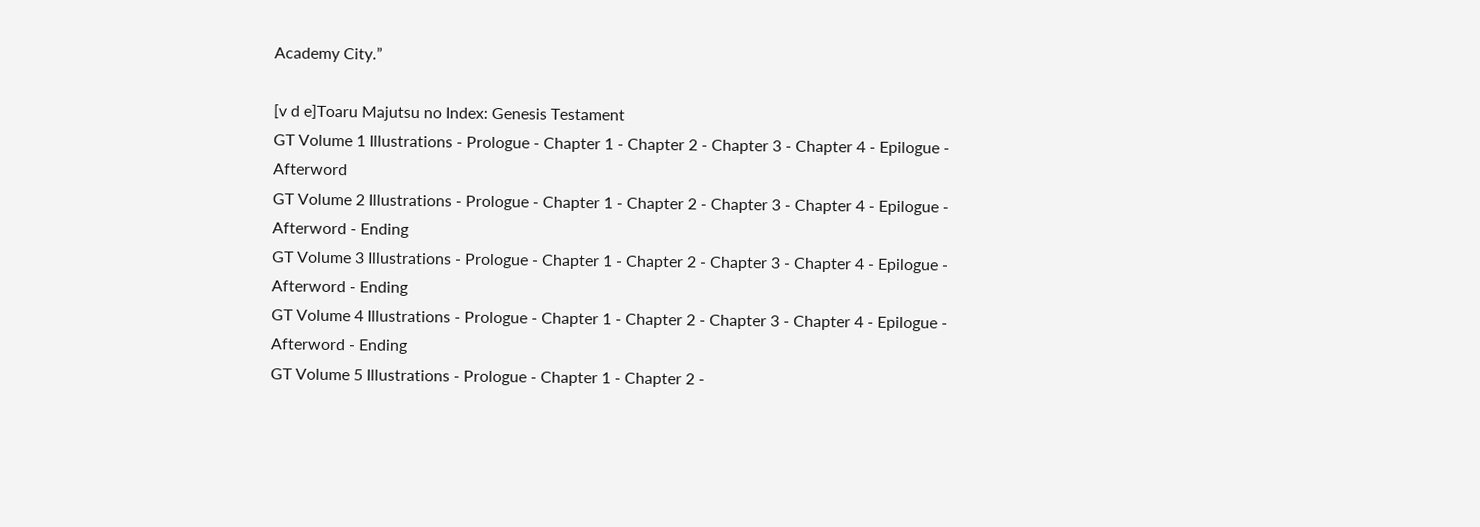Academy City.”

[v d e]Toaru Majutsu no Index: Genesis Testament
GT Volume 1 Illustrations - Prologue - Chapter 1 - Chapter 2 - Chapter 3 - Chapter 4 - Epilogue - Afterword
GT Volume 2 Illustrations - Prologue - Chapter 1 - Chapter 2 - Chapter 3 - Chapter 4 - Epilogue - Afterword - Ending
GT Volume 3 Illustrations - Prologue - Chapter 1 - Chapter 2 - Chapter 3 - Chapter 4 - Epilogue - Afterword - Ending
GT Volume 4 Illustrations - Prologue - Chapter 1 - Chapter 2 - Chapter 3 - Chapter 4 - Epilogue - Afterword - Ending
GT Volume 5 Illustrations - Prologue - Chapter 1 - Chapter 2 -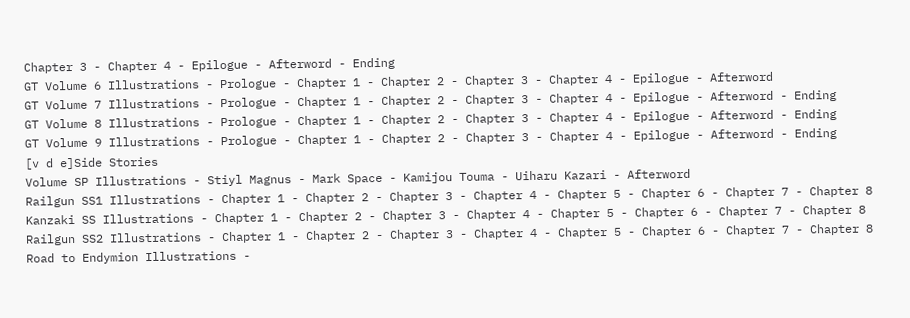Chapter 3 - Chapter 4 - Epilogue - Afterword - Ending
GT Volume 6 Illustrations - Prologue - Chapter 1 - Chapter 2 - Chapter 3 - Chapter 4 - Epilogue - Afterword
GT Volume 7 Illustrations - Prologue - Chapter 1 - Chapter 2 - Chapter 3 - Chapter 4 - Epilogue - Afterword - Ending
GT Volume 8 Illustrations - Prologue - Chapter 1 - Chapter 2 - Chapter 3 - Chapter 4 - Epilogue - Afterword - Ending
GT Volume 9 Illustrations - Prologue - Chapter 1 - Chapter 2 - Chapter 3 - Chapter 4 - Epilogue - Afterword - Ending
[v d e]Side Stories
Volume SP Illustrations - Stiyl Magnus - Mark Space - Kamijou Touma - Uiharu Kazari - Afterword
Railgun SS1 Illustrations - Chapter 1 - Chapter 2 - Chapter 3 - Chapter 4 - Chapter 5 - Chapter 6 - Chapter 7 - Chapter 8
Kanzaki SS Illustrations - Chapter 1 - Chapter 2 - Chapter 3 - Chapter 4 - Chapter 5 - Chapter 6 - Chapter 7 - Chapter 8
Railgun SS2 Illustrations - Chapter 1 - Chapter 2 - Chapter 3 - Chapter 4 - Chapter 5 - Chapter 6 - Chapter 7 - Chapter 8
Road to Endymion Illustrations -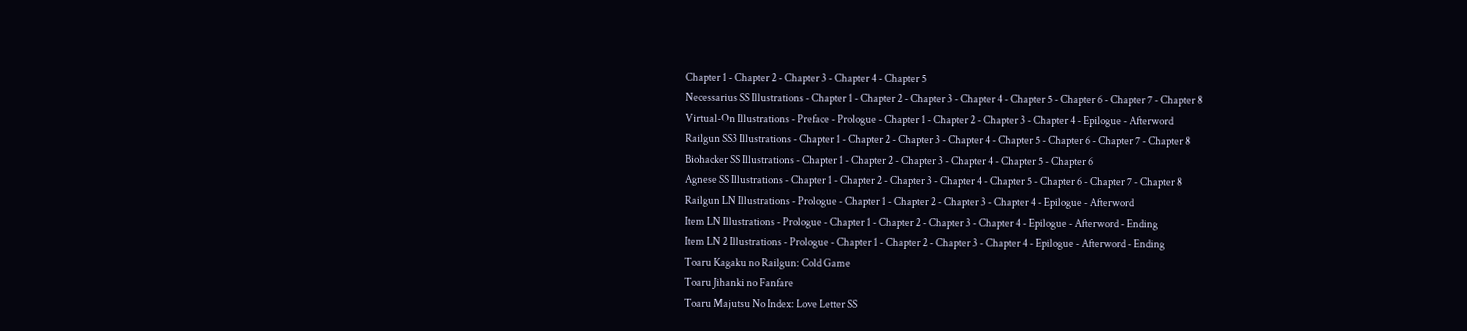Chapter 1 - Chapter 2 - Chapter 3 - Chapter 4 - Chapter 5
Necessarius SS Illustrations - Chapter 1 - Chapter 2 - Chapter 3 - Chapter 4 - Chapter 5 - Chapter 6 - Chapter 7 - Chapter 8
Virtual-On Illustrations - Preface - Prologue - Chapter 1 - Chapter 2 - Chapter 3 - Chapter 4 - Epilogue - Afterword
Railgun SS3 Illustrations - Chapter 1 - Chapter 2 - Chapter 3 - Chapter 4 - Chapter 5 - Chapter 6 - Chapter 7 - Chapter 8
Biohacker SS Illustrations - Chapter 1 - Chapter 2 - Chapter 3 - Chapter 4 - Chapter 5 - Chapter 6
Agnese SS Illustrations - Chapter 1 - Chapter 2 - Chapter 3 - Chapter 4 - Chapter 5 - Chapter 6 - Chapter 7 - Chapter 8
Railgun LN Illustrations - Prologue - Chapter 1 - Chapter 2 - Chapter 3 - Chapter 4 - Epilogue - Afterword
Item LN Illustrations - Prologue - Chapter 1 - Chapter 2 - Chapter 3 - Chapter 4 - Epilogue - Afterword - Ending
Item LN 2 Illustrations - Prologue - Chapter 1 - Chapter 2 - Chapter 3 - Chapter 4 - Epilogue - Afterword - Ending
Toaru Kagaku no Railgun: Cold Game
Toaru Jihanki no Fanfare
Toaru Majutsu No Index: Love Letter SS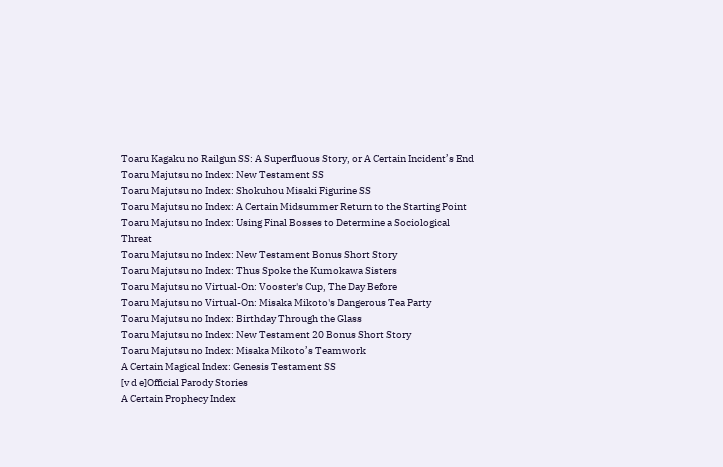Toaru Kagaku no Railgun SS: A Superfluous Story, or A Certain Incident’s End
Toaru Majutsu no Index: New Testament SS
Toaru Majutsu no Index: Shokuhou Misaki Figurine SS
Toaru Majutsu no Index: A Certain Midsummer Return to the Starting Point
Toaru Majutsu no Index: Using Final Bosses to Determine a Sociological Threat
Toaru Majutsu no Index: New Testament Bonus Short Story
Toaru Majutsu no Index: Thus Spoke the Kumokawa Sisters
Toaru Majutsu no Virtual-On: Vooster's Cup, The Day Before
Toaru Majutsu no Virtual-On: Misaka Mikoto's Dangerous Tea Party
Toaru Majutsu no Index: Birthday Through the Glass
Toaru Majutsu no Index: New Testament 20 Bonus Short Story
Toaru Majutsu no Index: Misaka Mikoto’s Teamwork
A Certain Magical Index: Genesis Testament SS
[v d e]Official Parody Stories
A Certain Prophecy Index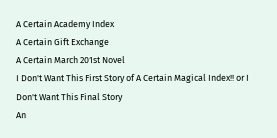A Certain Academy Index
A Certain Gift Exchange
A Certain March 201st Novel
I Don't Want This First Story of A Certain Magical Index!! or I Don't Want This Final Story
An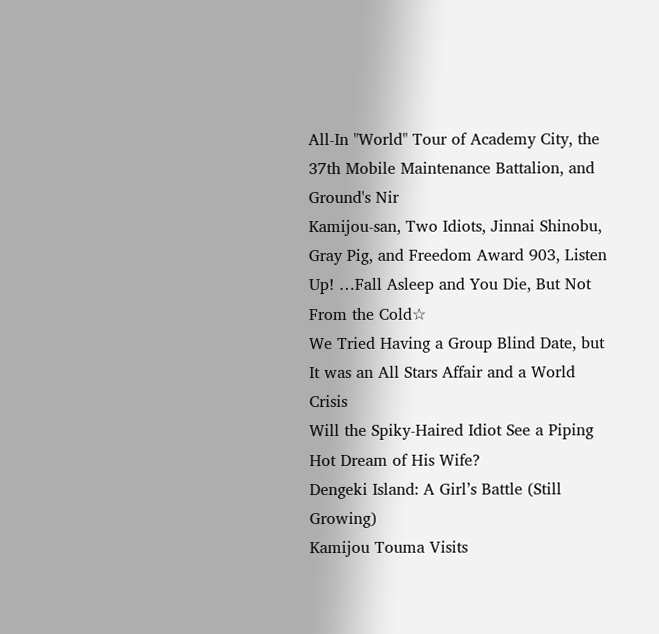All-In "World" Tour of Academy City, the 37th Mobile Maintenance Battalion, and Ground's Nir
Kamijou-san, Two Idiots, Jinnai Shinobu, Gray Pig, and Freedom Award 903, Listen Up! …Fall Asleep and You Die, But Not From the Cold☆
We Tried Having a Group Blind Date, but It was an All Stars Affair and a World Crisis
Will the Spiky-Haired Idiot See a Piping Hot Dream of His Wife?
Dengeki Island: A Girl’s Battle (Still Growing)
Kamijou Touma Visits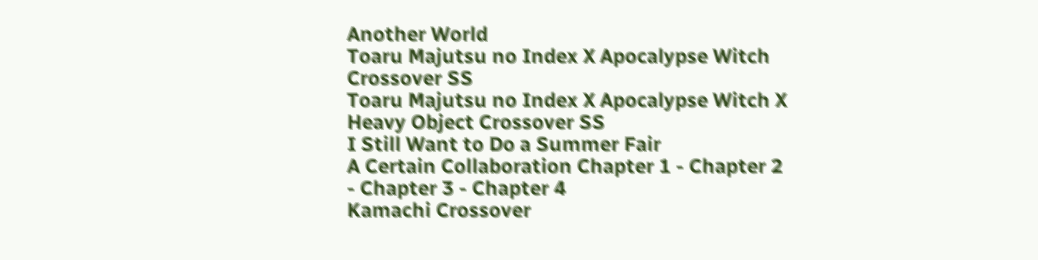Another World
Toaru Majutsu no Index X Apocalypse Witch Crossover SS
Toaru Majutsu no Index X Apocalypse Witch X Heavy Object Crossover SS
I Still Want to Do a Summer Fair
A Certain Collaboration Chapter 1 - Chapter 2 - Chapter 3 - Chapter 4
Kamachi Crossover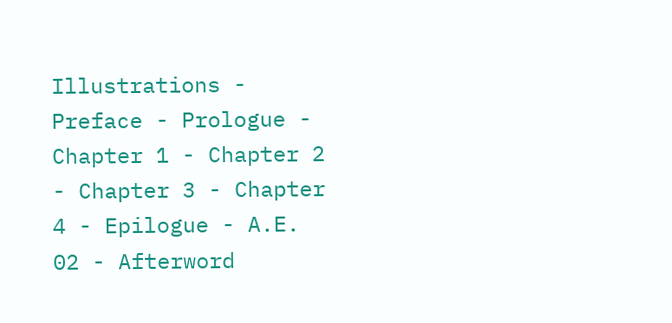Illustrations - Preface - Prologue - Chapter 1 - Chapter 2 - Chapter 3 - Chapter 4 - Epilogue - A.E. 02 - Afterword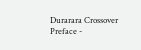Durarara Crossover Preface -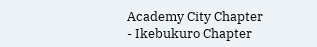Academy City Chapter - Ikebukuro Chapter